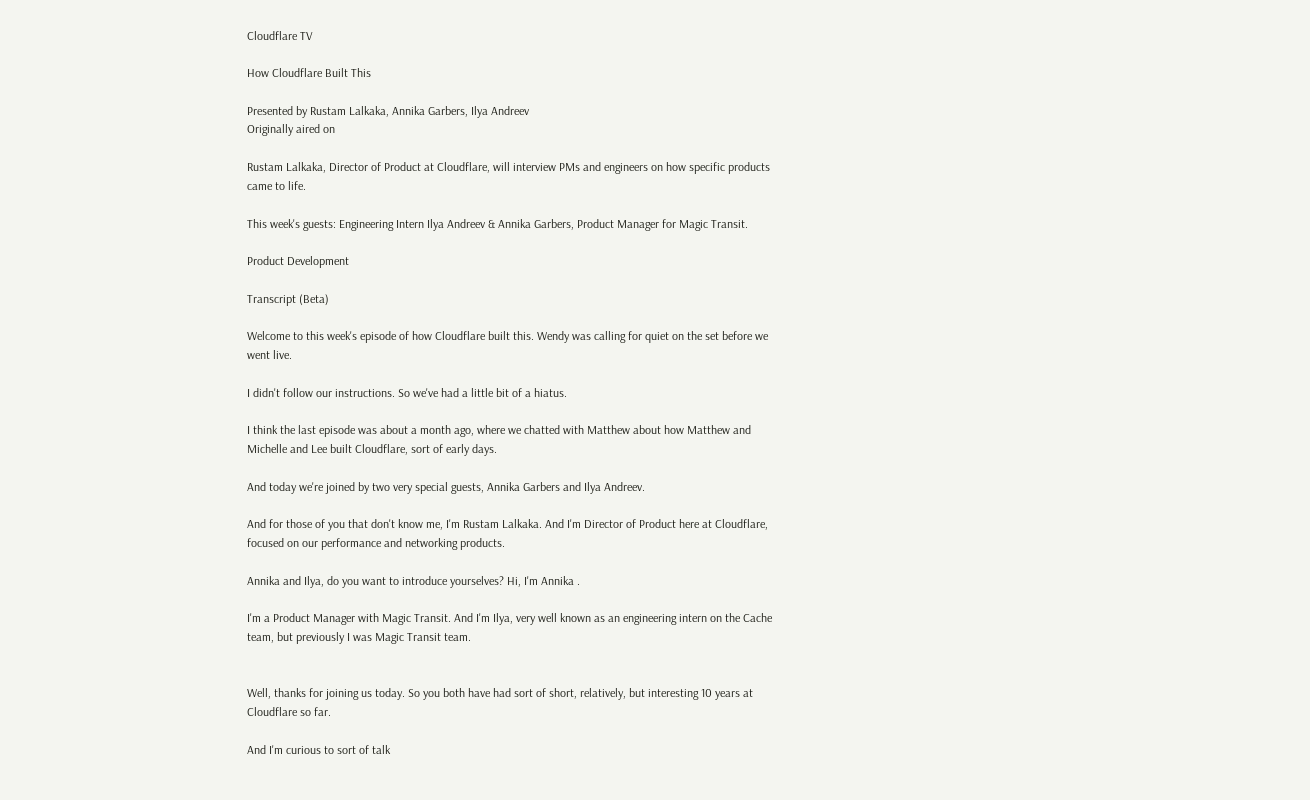Cloudflare TV

How Cloudflare Built This

Presented by Rustam Lalkaka, Annika Garbers, Ilya Andreev
Originally aired on

Rustam Lalkaka, Director of Product at Cloudflare, will interview PMs and engineers on how specific products came to life.

This week's guests: Engineering Intern Ilya Andreev & Annika Garbers, Product Manager for Magic Transit.

Product Development

Transcript (Beta)

Welcome to this week's episode of how Cloudflare built this. Wendy was calling for quiet on the set before we went live.

I didn't follow our instructions. So we've had a little bit of a hiatus.

I think the last episode was about a month ago, where we chatted with Matthew about how Matthew and Michelle and Lee built Cloudflare, sort of early days.

And today we're joined by two very special guests, Annika Garbers and Ilya Andreev.

And for those of you that don't know me, I'm Rustam Lalkaka. And I'm Director of Product here at Cloudflare, focused on our performance and networking products.

Annika and Ilya, do you want to introduce yourselves? Hi, I'm Annika .

I'm a Product Manager with Magic Transit. And I'm Ilya, very well known as an engineering intern on the Cache team, but previously I was Magic Transit team.


Well, thanks for joining us today. So you both have had sort of short, relatively, but interesting 10 years at Cloudflare so far.

And I'm curious to sort of talk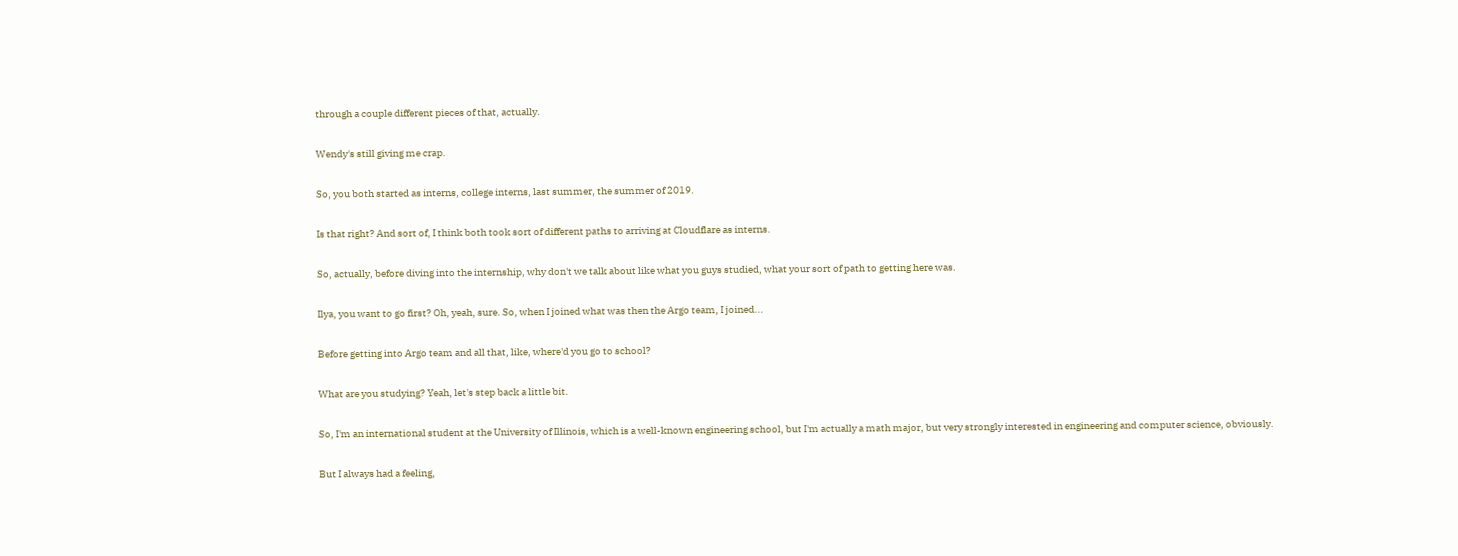through a couple different pieces of that, actually.

Wendy's still giving me crap.

So, you both started as interns, college interns, last summer, the summer of 2019.

Is that right? And sort of, I think both took sort of different paths to arriving at Cloudflare as interns.

So, actually, before diving into the internship, why don't we talk about like what you guys studied, what your sort of path to getting here was.

Ilya, you want to go first? Oh, yeah, sure. So, when I joined what was then the Argo team, I joined...

Before getting into Argo team and all that, like, where'd you go to school?

What are you studying? Yeah, let's step back a little bit.

So, I'm an international student at the University of Illinois, which is a well-known engineering school, but I'm actually a math major, but very strongly interested in engineering and computer science, obviously.

But I always had a feeling,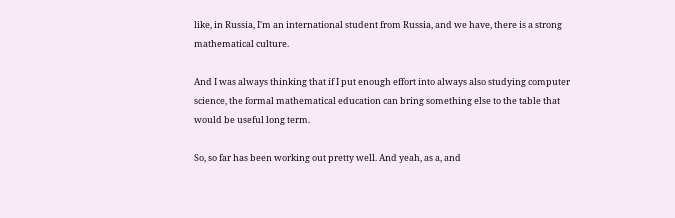like, in Russia, I'm an international student from Russia, and we have, there is a strong mathematical culture.

And I was always thinking that if I put enough effort into always also studying computer science, the formal mathematical education can bring something else to the table that would be useful long term.

So, so far has been working out pretty well. And yeah, as a, and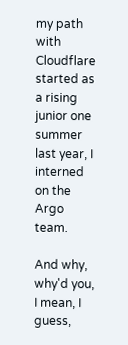my path with Cloudflare started as a rising junior one summer last year, I interned on the Argo team.

And why, why'd you, I mean, I guess,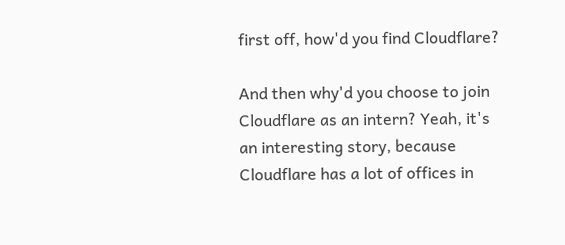first off, how'd you find Cloudflare?

And then why'd you choose to join Cloudflare as an intern? Yeah, it's an interesting story, because Cloudflare has a lot of offices in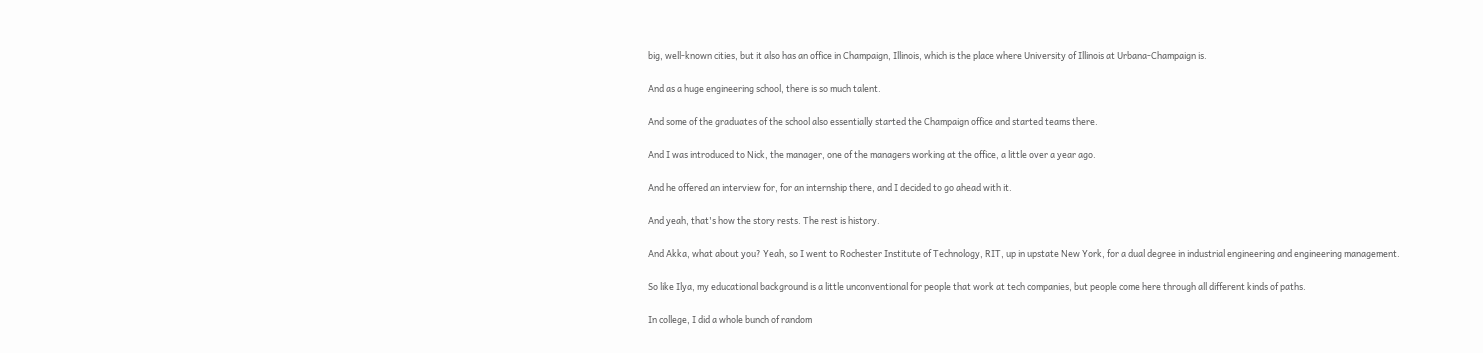big, well-known cities, but it also has an office in Champaign, Illinois, which is the place where University of Illinois at Urbana-Champaign is.

And as a huge engineering school, there is so much talent.

And some of the graduates of the school also essentially started the Champaign office and started teams there.

And I was introduced to Nick, the manager, one of the managers working at the office, a little over a year ago.

And he offered an interview for, for an internship there, and I decided to go ahead with it.

And yeah, that's how the story rests. The rest is history.

And Akka, what about you? Yeah, so I went to Rochester Institute of Technology, RIT, up in upstate New York, for a dual degree in industrial engineering and engineering management.

So like Ilya, my educational background is a little unconventional for people that work at tech companies, but people come here through all different kinds of paths.

In college, I did a whole bunch of random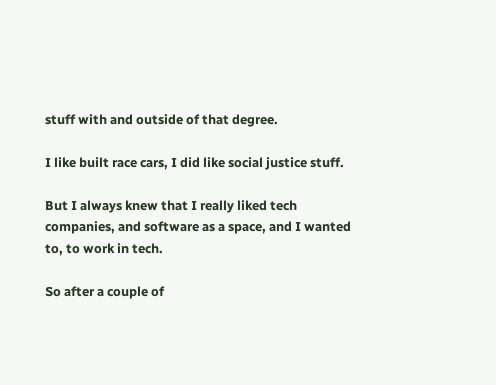stuff with and outside of that degree.

I like built race cars, I did like social justice stuff.

But I always knew that I really liked tech companies, and software as a space, and I wanted to, to work in tech.

So after a couple of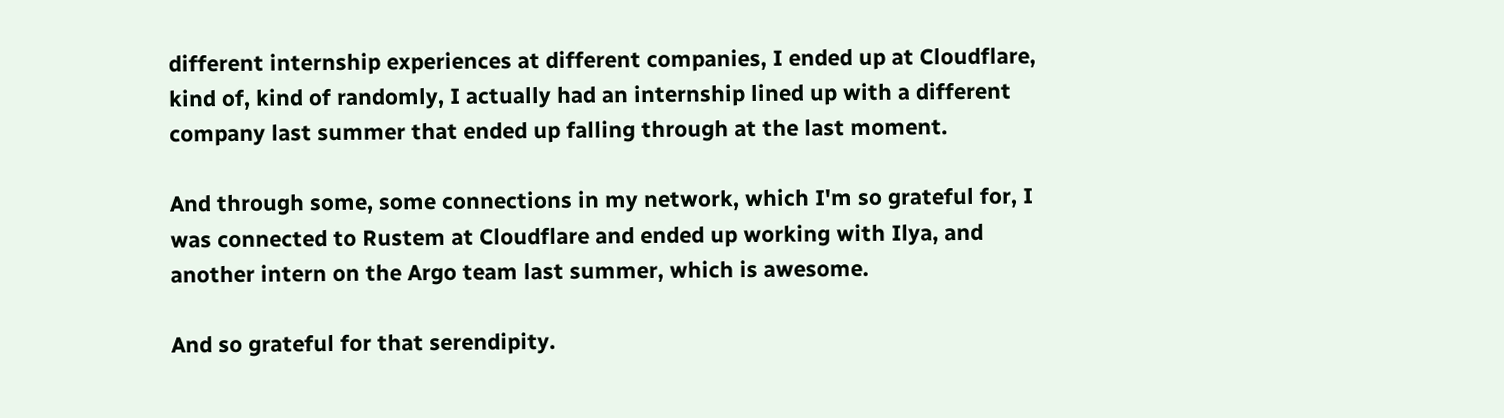different internship experiences at different companies, I ended up at Cloudflare, kind of, kind of randomly, I actually had an internship lined up with a different company last summer that ended up falling through at the last moment.

And through some, some connections in my network, which I'm so grateful for, I was connected to Rustem at Cloudflare and ended up working with Ilya, and another intern on the Argo team last summer, which is awesome.

And so grateful for that serendipity.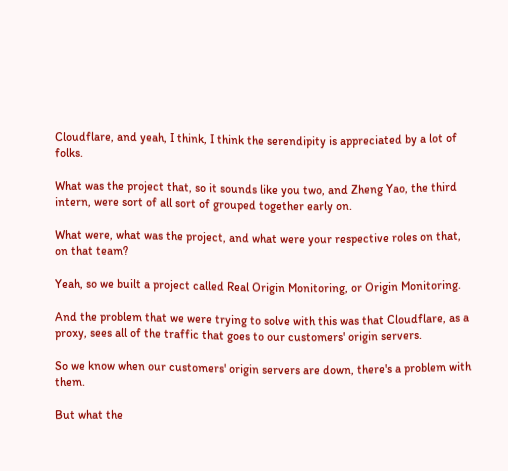Cloudflare, and yeah, I think, I think the serendipity is appreciated by a lot of folks.

What was the project that, so it sounds like you two, and Zheng Yao, the third intern, were sort of all sort of grouped together early on.

What were, what was the project, and what were your respective roles on that, on that team?

Yeah, so we built a project called Real Origin Monitoring, or Origin Monitoring.

And the problem that we were trying to solve with this was that Cloudflare, as a proxy, sees all of the traffic that goes to our customers' origin servers.

So we know when our customers' origin servers are down, there's a problem with them.

But what the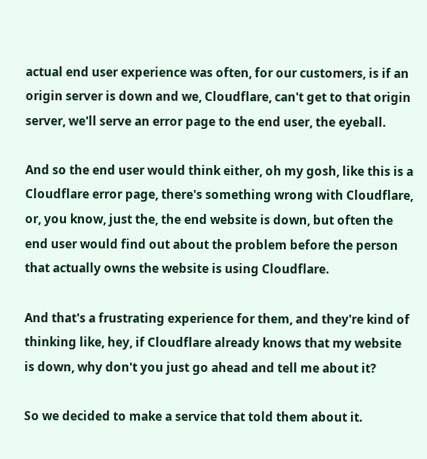actual end user experience was often, for our customers, is if an origin server is down and we, Cloudflare, can't get to that origin server, we'll serve an error page to the end user, the eyeball.

And so the end user would think either, oh my gosh, like this is a Cloudflare error page, there's something wrong with Cloudflare, or, you know, just the, the end website is down, but often the end user would find out about the problem before the person that actually owns the website is using Cloudflare.

And that's a frustrating experience for them, and they're kind of thinking like, hey, if Cloudflare already knows that my website is down, why don't you just go ahead and tell me about it?

So we decided to make a service that told them about it.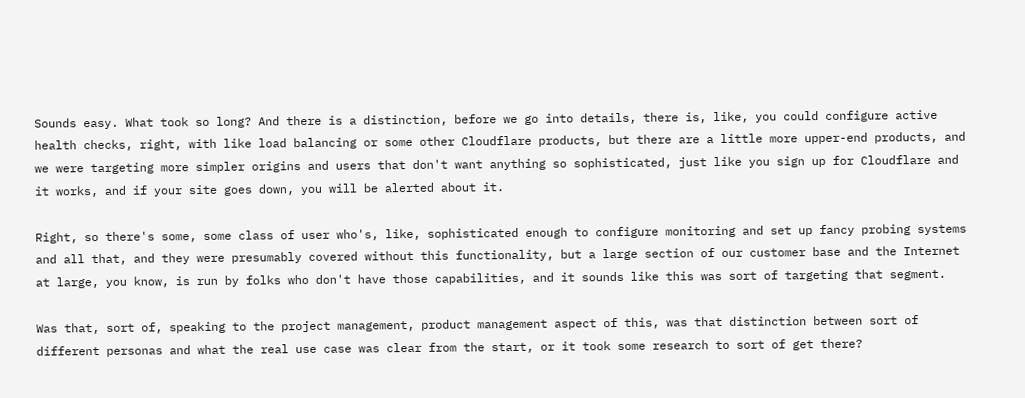Sounds easy. What took so long? And there is a distinction, before we go into details, there is, like, you could configure active health checks, right, with like load balancing or some other Cloudflare products, but there are a little more upper-end products, and we were targeting more simpler origins and users that don't want anything so sophisticated, just like you sign up for Cloudflare and it works, and if your site goes down, you will be alerted about it.

Right, so there's some, some class of user who's, like, sophisticated enough to configure monitoring and set up fancy probing systems and all that, and they were presumably covered without this functionality, but a large section of our customer base and the Internet at large, you know, is run by folks who don't have those capabilities, and it sounds like this was sort of targeting that segment.

Was that, sort of, speaking to the project management, product management aspect of this, was that distinction between sort of different personas and what the real use case was clear from the start, or it took some research to sort of get there?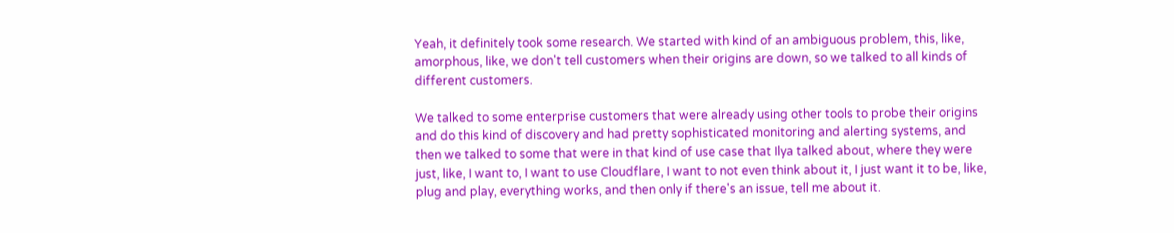Yeah, it definitely took some research. We started with kind of an ambiguous problem, this, like, amorphous, like, we don't tell customers when their origins are down, so we talked to all kinds of different customers.

We talked to some enterprise customers that were already using other tools to probe their origins and do this kind of discovery and had pretty sophisticated monitoring and alerting systems, and then we talked to some that were in that kind of use case that Ilya talked about, where they were just, like, I want to, I want to use Cloudflare, I want to not even think about it, I just want it to be, like, plug and play, everything works, and then only if there's an issue, tell me about it.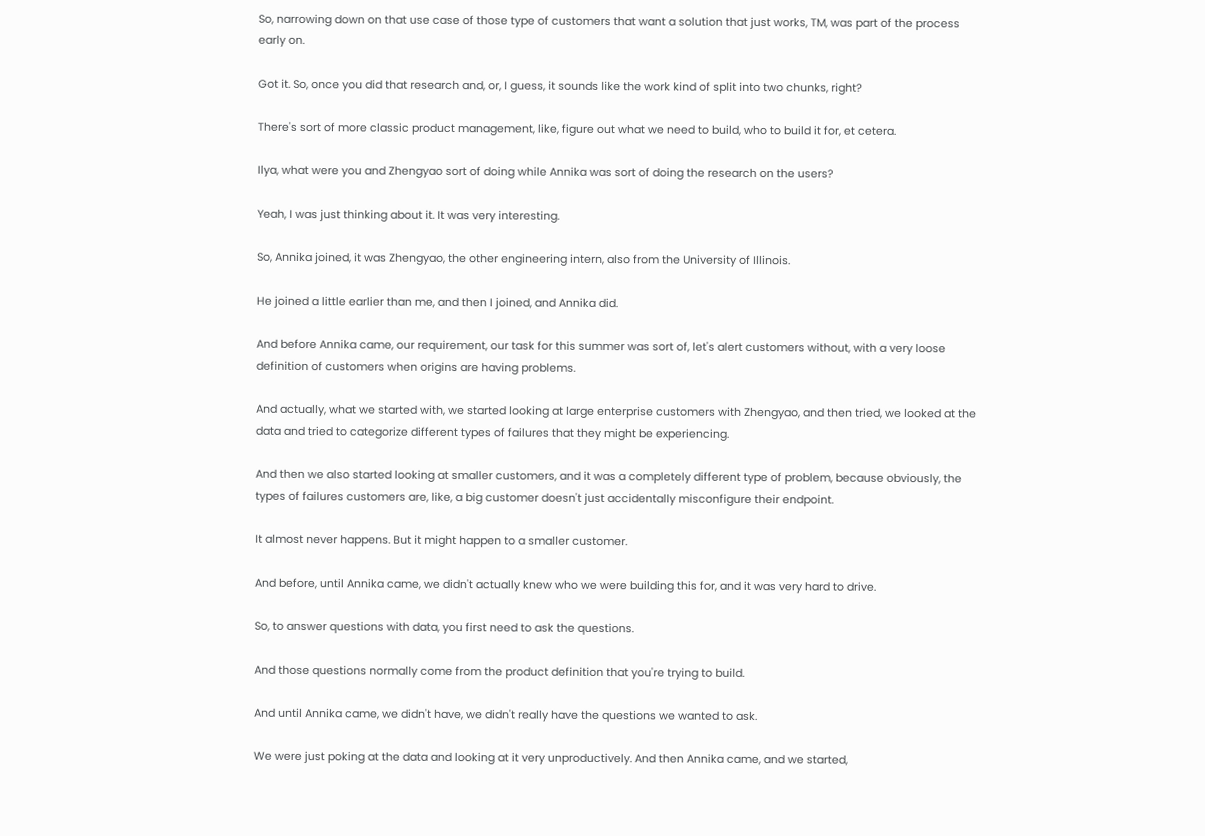So, narrowing down on that use case of those type of customers that want a solution that just works, TM, was part of the process early on.

Got it. So, once you did that research and, or, I guess, it sounds like the work kind of split into two chunks, right?

There's sort of more classic product management, like, figure out what we need to build, who to build it for, et cetera.

Ilya, what were you and Zhengyao sort of doing while Annika was sort of doing the research on the users?

Yeah, I was just thinking about it. It was very interesting.

So, Annika joined, it was Zhengyao, the other engineering intern, also from the University of Illinois.

He joined a little earlier than me, and then I joined, and Annika did.

And before Annika came, our requirement, our task for this summer was sort of, let's alert customers without, with a very loose definition of customers when origins are having problems.

And actually, what we started with, we started looking at large enterprise customers with Zhengyao, and then tried, we looked at the data and tried to categorize different types of failures that they might be experiencing.

And then we also started looking at smaller customers, and it was a completely different type of problem, because obviously, the types of failures customers are, like, a big customer doesn't just accidentally misconfigure their endpoint.

It almost never happens. But it might happen to a smaller customer.

And before, until Annika came, we didn't actually knew who we were building this for, and it was very hard to drive.

So, to answer questions with data, you first need to ask the questions.

And those questions normally come from the product definition that you're trying to build.

And until Annika came, we didn't have, we didn't really have the questions we wanted to ask.

We were just poking at the data and looking at it very unproductively. And then Annika came, and we started,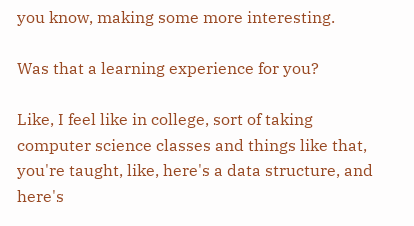you know, making some more interesting.

Was that a learning experience for you?

Like, I feel like in college, sort of taking computer science classes and things like that, you're taught, like, here's a data structure, and here's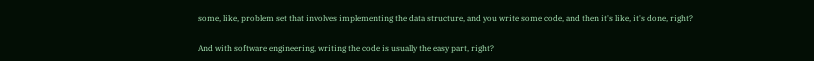some, like, problem set that involves implementing the data structure, and you write some code, and then it's like, it's done, right?

And with software engineering, writing the code is usually the easy part, right?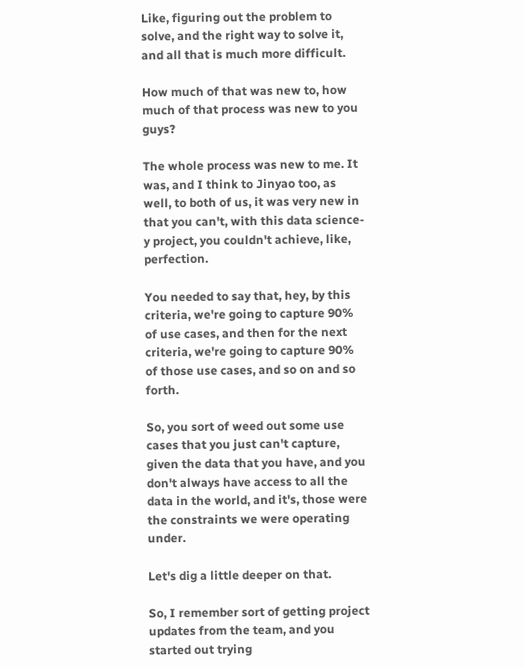Like, figuring out the problem to solve, and the right way to solve it, and all that is much more difficult.

How much of that was new to, how much of that process was new to you guys?

The whole process was new to me. It was, and I think to Jinyao too, as well, to both of us, it was very new in that you can't, with this data science-y project, you couldn't achieve, like, perfection.

You needed to say that, hey, by this criteria, we're going to capture 90% of use cases, and then for the next criteria, we're going to capture 90% of those use cases, and so on and so forth.

So, you sort of weed out some use cases that you just can't capture, given the data that you have, and you don't always have access to all the data in the world, and it's, those were the constraints we were operating under.

Let's dig a little deeper on that.

So, I remember sort of getting project updates from the team, and you started out trying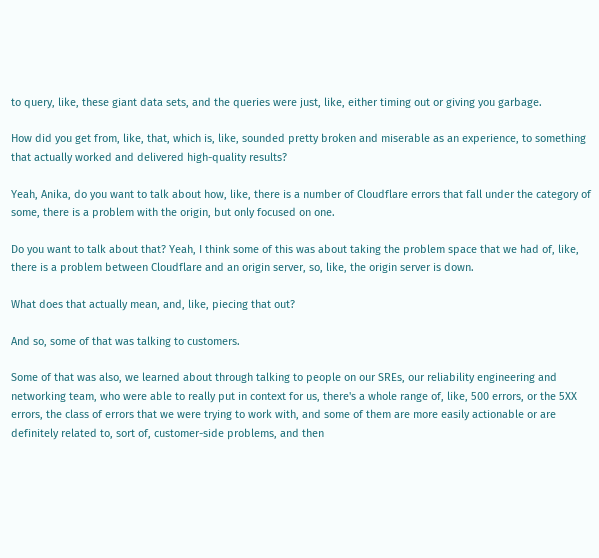to query, like, these giant data sets, and the queries were just, like, either timing out or giving you garbage.

How did you get from, like, that, which is, like, sounded pretty broken and miserable as an experience, to something that actually worked and delivered high-quality results?

Yeah, Anika, do you want to talk about how, like, there is a number of Cloudflare errors that fall under the category of some, there is a problem with the origin, but only focused on one.

Do you want to talk about that? Yeah, I think some of this was about taking the problem space that we had of, like, there is a problem between Cloudflare and an origin server, so, like, the origin server is down.

What does that actually mean, and, like, piecing that out?

And so, some of that was talking to customers.

Some of that was also, we learned about through talking to people on our SREs, our reliability engineering and networking team, who were able to really put in context for us, there's a whole range of, like, 500 errors, or the 5XX errors, the class of errors that we were trying to work with, and some of them are more easily actionable or are definitely related to, sort of, customer-side problems, and then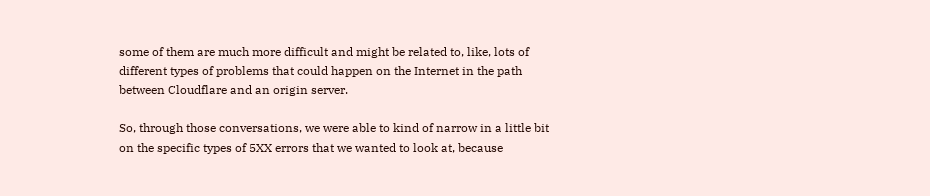some of them are much more difficult and might be related to, like, lots of different types of problems that could happen on the Internet in the path between Cloudflare and an origin server.

So, through those conversations, we were able to kind of narrow in a little bit on the specific types of 5XX errors that we wanted to look at, because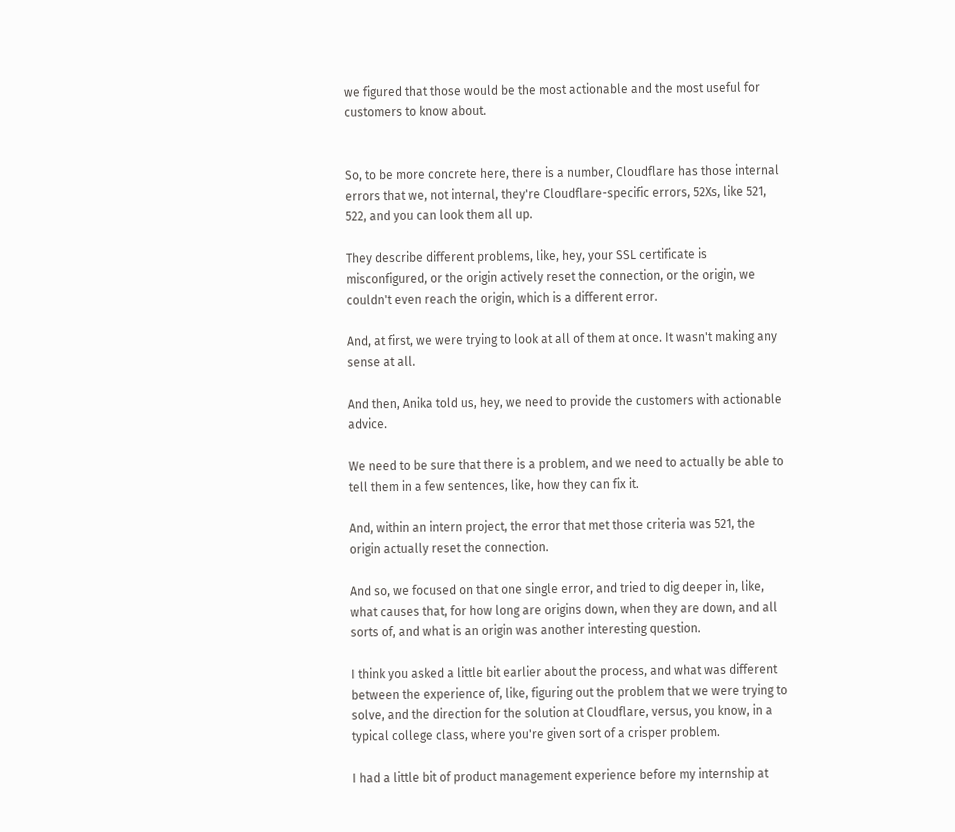we figured that those would be the most actionable and the most useful for customers to know about.


So, to be more concrete here, there is a number, Cloudflare has those internal errors that we, not internal, they're Cloudflare-specific errors, 52Xs, like 521, 522, and you can look them all up.

They describe different problems, like, hey, your SSL certificate is misconfigured, or the origin actively reset the connection, or the origin, we couldn't even reach the origin, which is a different error.

And, at first, we were trying to look at all of them at once. It wasn't making any sense at all.

And then, Anika told us, hey, we need to provide the customers with actionable advice.

We need to be sure that there is a problem, and we need to actually be able to tell them in a few sentences, like, how they can fix it.

And, within an intern project, the error that met those criteria was 521, the origin actually reset the connection.

And so, we focused on that one single error, and tried to dig deeper in, like, what causes that, for how long are origins down, when they are down, and all sorts of, and what is an origin was another interesting question.

I think you asked a little bit earlier about the process, and what was different between the experience of, like, figuring out the problem that we were trying to solve, and the direction for the solution at Cloudflare, versus, you know, in a typical college class, where you're given sort of a crisper problem.

I had a little bit of product management experience before my internship at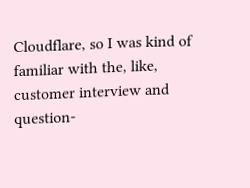Cloudflare, so I was kind of familiar with the, like, customer interview and question-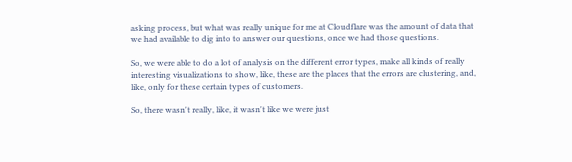asking process, but what was really unique for me at Cloudflare was the amount of data that we had available to dig into to answer our questions, once we had those questions.

So, we were able to do a lot of analysis on the different error types, make all kinds of really interesting visualizations to show, like, these are the places that the errors are clustering, and, like, only for these certain types of customers.

So, there wasn't really, like, it wasn't like we were just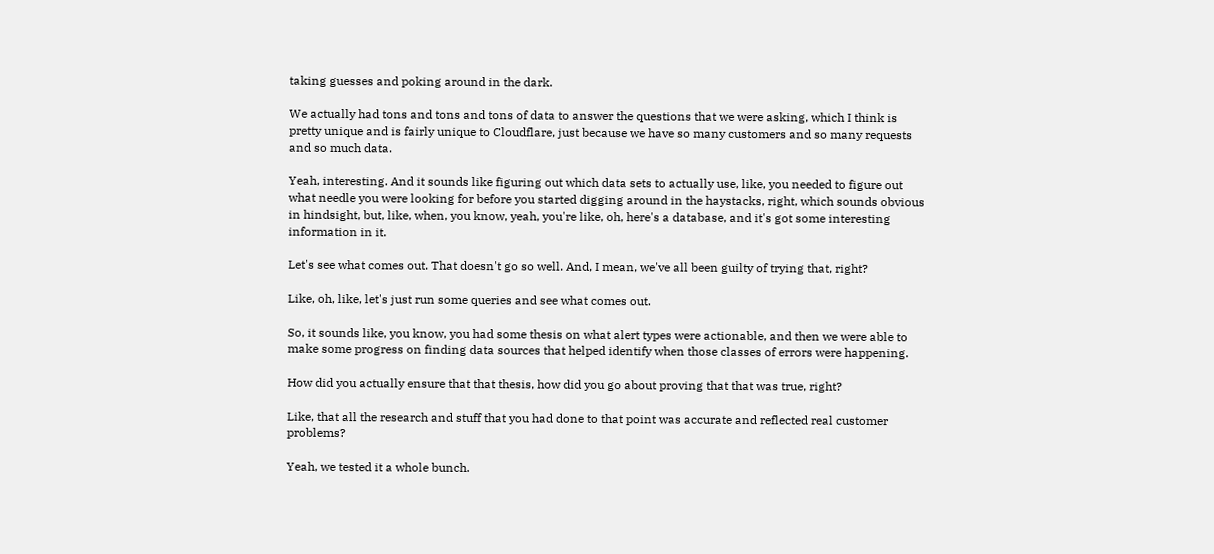taking guesses and poking around in the dark.

We actually had tons and tons and tons of data to answer the questions that we were asking, which I think is pretty unique and is fairly unique to Cloudflare, just because we have so many customers and so many requests and so much data.

Yeah, interesting. And it sounds like figuring out which data sets to actually use, like, you needed to figure out what needle you were looking for before you started digging around in the haystacks, right, which sounds obvious in hindsight, but, like, when, you know, yeah, you're like, oh, here's a database, and it's got some interesting information in it.

Let's see what comes out. That doesn't go so well. And, I mean, we've all been guilty of trying that, right?

Like, oh, like, let's just run some queries and see what comes out.

So, it sounds like, you know, you had some thesis on what alert types were actionable, and then we were able to make some progress on finding data sources that helped identify when those classes of errors were happening.

How did you actually ensure that that thesis, how did you go about proving that that was true, right?

Like, that all the research and stuff that you had done to that point was accurate and reflected real customer problems?

Yeah, we tested it a whole bunch.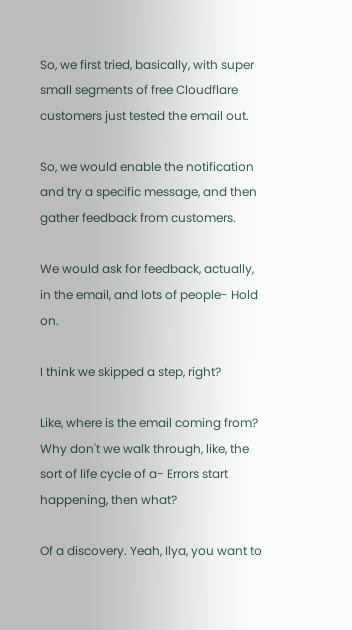So, we first tried, basically, with super small segments of free Cloudflare customers just tested the email out.

So, we would enable the notification and try a specific message, and then gather feedback from customers.

We would ask for feedback, actually, in the email, and lots of people- Hold on.

I think we skipped a step, right?

Like, where is the email coming from? Why don't we walk through, like, the sort of life cycle of a- Errors start happening, then what?

Of a discovery. Yeah, Ilya, you want to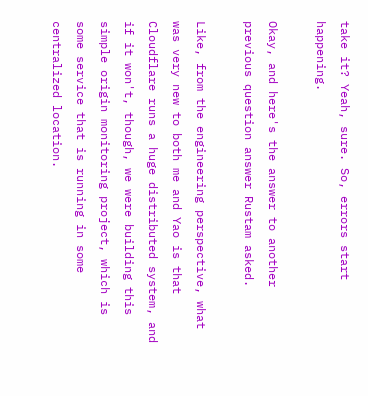take it? Yeah, sure. So, errors start happening.

Okay, and here's the answer to another previous question answer Rustam asked.

Like, from the engineering perspective, what was very new to both me and Yao is that Cloudflare runs a huge distributed system, and if it won't, though, we were building this simple origin monitoring project, which is some service that is running in some centralized location.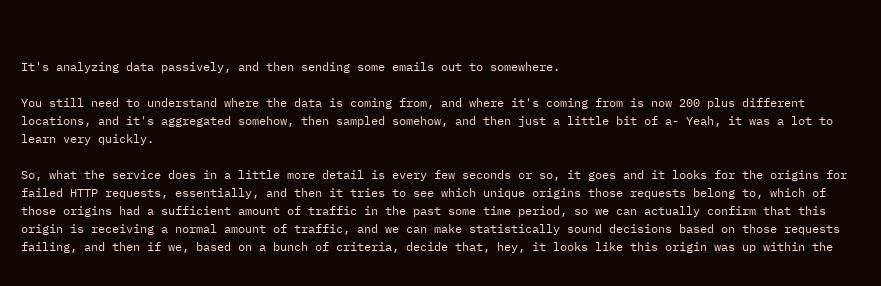It's analyzing data passively, and then sending some emails out to somewhere.

You still need to understand where the data is coming from, and where it's coming from is now 200 plus different locations, and it's aggregated somehow, then sampled somehow, and then just a little bit of a- Yeah, it was a lot to learn very quickly.

So, what the service does in a little more detail is every few seconds or so, it goes and it looks for the origins for failed HTTP requests, essentially, and then it tries to see which unique origins those requests belong to, which of those origins had a sufficient amount of traffic in the past some time period, so we can actually confirm that this origin is receiving a normal amount of traffic, and we can make statistically sound decisions based on those requests failing, and then if we, based on a bunch of criteria, decide that, hey, it looks like this origin was up within the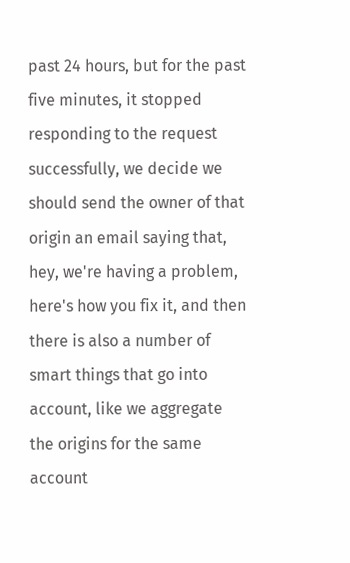past 24 hours, but for the past five minutes, it stopped responding to the request successfully, we decide we should send the owner of that origin an email saying that, hey, we're having a problem, here's how you fix it, and then there is also a number of smart things that go into account, like we aggregate the origins for the same account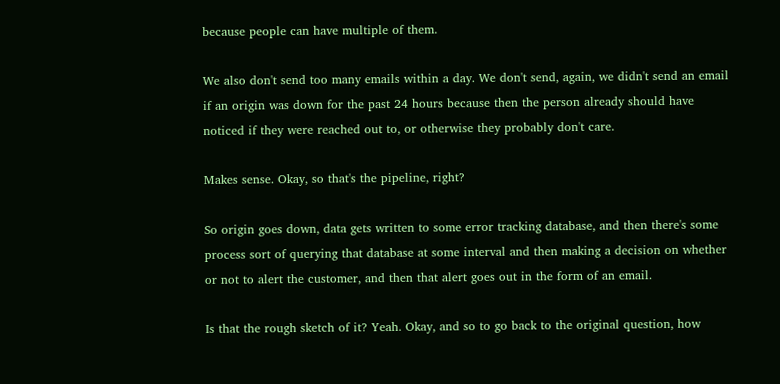because people can have multiple of them.

We also don't send too many emails within a day. We don't send, again, we didn't send an email if an origin was down for the past 24 hours because then the person already should have noticed if they were reached out to, or otherwise they probably don't care.

Makes sense. Okay, so that's the pipeline, right?

So origin goes down, data gets written to some error tracking database, and then there's some process sort of querying that database at some interval and then making a decision on whether or not to alert the customer, and then that alert goes out in the form of an email.

Is that the rough sketch of it? Yeah. Okay, and so to go back to the original question, how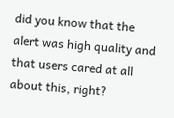did you know that the alert was high quality and that users cared at all about this, right?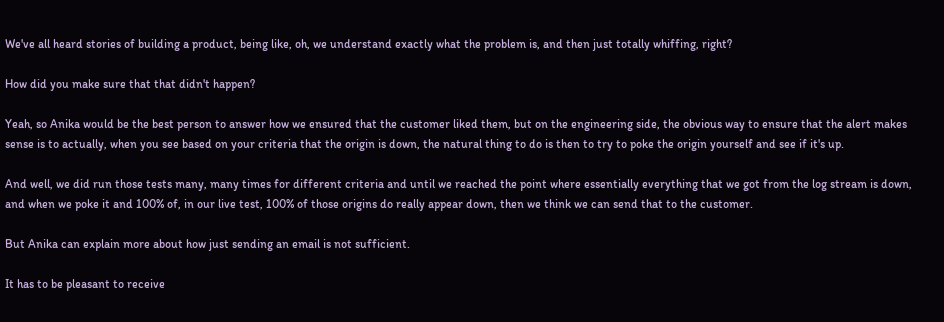We've all heard stories of building a product, being like, oh, we understand exactly what the problem is, and then just totally whiffing, right?

How did you make sure that that didn't happen?

Yeah, so Anika would be the best person to answer how we ensured that the customer liked them, but on the engineering side, the obvious way to ensure that the alert makes sense is to actually, when you see based on your criteria that the origin is down, the natural thing to do is then to try to poke the origin yourself and see if it's up.

And well, we did run those tests many, many times for different criteria and until we reached the point where essentially everything that we got from the log stream is down, and when we poke it and 100% of, in our live test, 100% of those origins do really appear down, then we think we can send that to the customer.

But Anika can explain more about how just sending an email is not sufficient.

It has to be pleasant to receive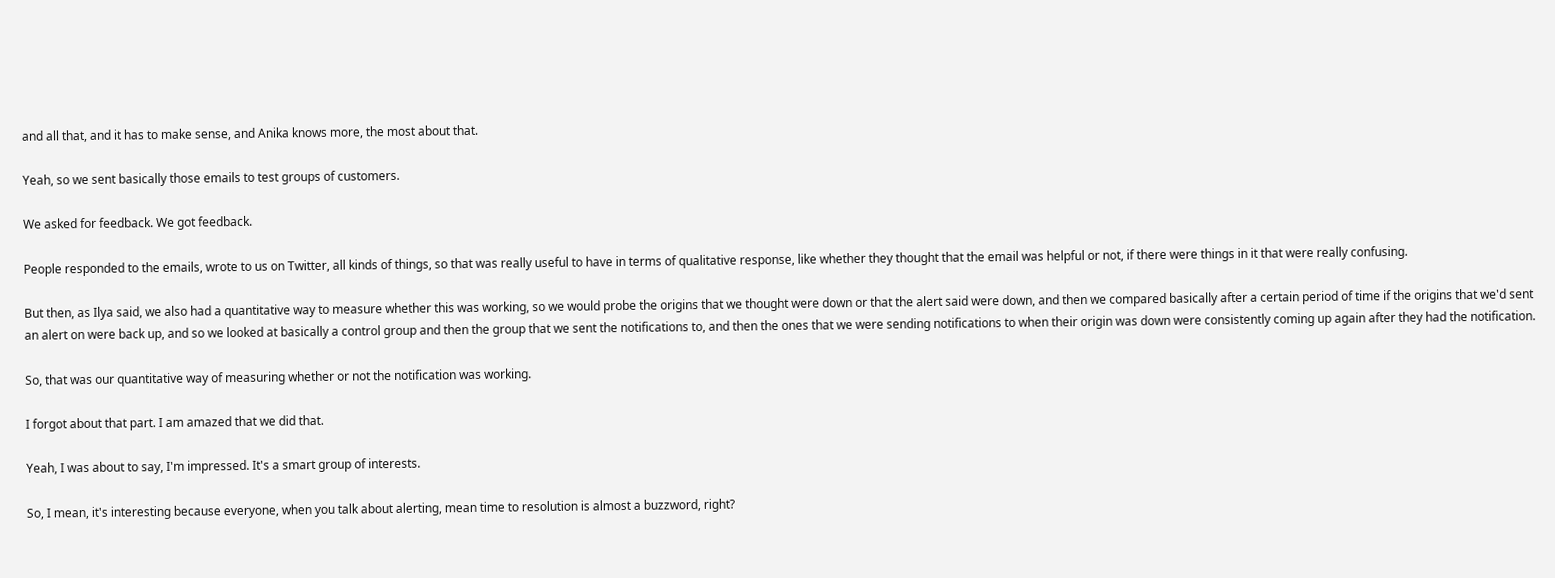and all that, and it has to make sense, and Anika knows more, the most about that.

Yeah, so we sent basically those emails to test groups of customers.

We asked for feedback. We got feedback.

People responded to the emails, wrote to us on Twitter, all kinds of things, so that was really useful to have in terms of qualitative response, like whether they thought that the email was helpful or not, if there were things in it that were really confusing.

But then, as Ilya said, we also had a quantitative way to measure whether this was working, so we would probe the origins that we thought were down or that the alert said were down, and then we compared basically after a certain period of time if the origins that we'd sent an alert on were back up, and so we looked at basically a control group and then the group that we sent the notifications to, and then the ones that we were sending notifications to when their origin was down were consistently coming up again after they had the notification.

So, that was our quantitative way of measuring whether or not the notification was working.

I forgot about that part. I am amazed that we did that.

Yeah, I was about to say, I'm impressed. It's a smart group of interests.

So, I mean, it's interesting because everyone, when you talk about alerting, mean time to resolution is almost a buzzword, right?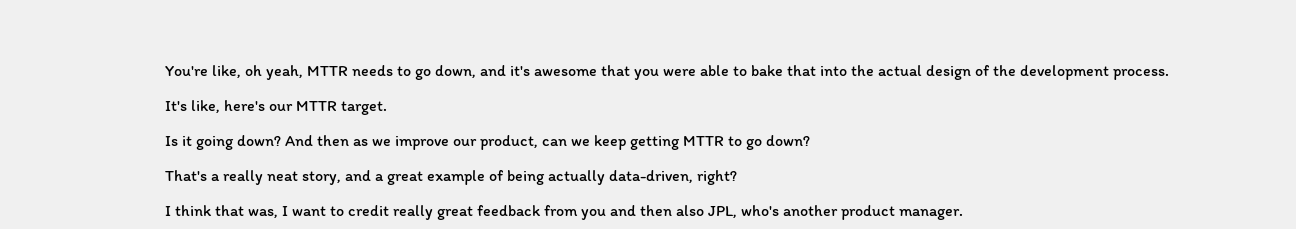You're like, oh yeah, MTTR needs to go down, and it's awesome that you were able to bake that into the actual design of the development process.

It's like, here's our MTTR target.

Is it going down? And then as we improve our product, can we keep getting MTTR to go down?

That's a really neat story, and a great example of being actually data-driven, right?

I think that was, I want to credit really great feedback from you and then also JPL, who's another product manager.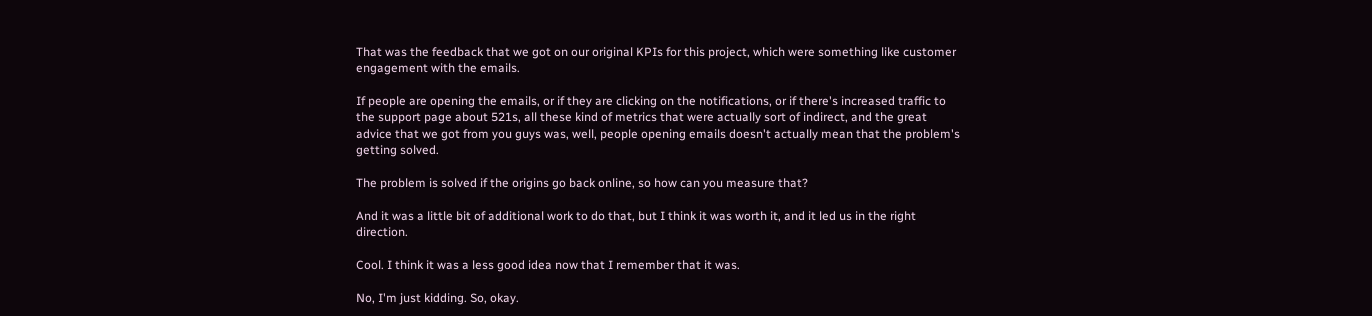That was the feedback that we got on our original KPIs for this project, which were something like customer engagement with the emails.

If people are opening the emails, or if they are clicking on the notifications, or if there's increased traffic to the support page about 521s, all these kind of metrics that were actually sort of indirect, and the great advice that we got from you guys was, well, people opening emails doesn't actually mean that the problem's getting solved.

The problem is solved if the origins go back online, so how can you measure that?

And it was a little bit of additional work to do that, but I think it was worth it, and it led us in the right direction.

Cool. I think it was a less good idea now that I remember that it was.

No, I'm just kidding. So, okay.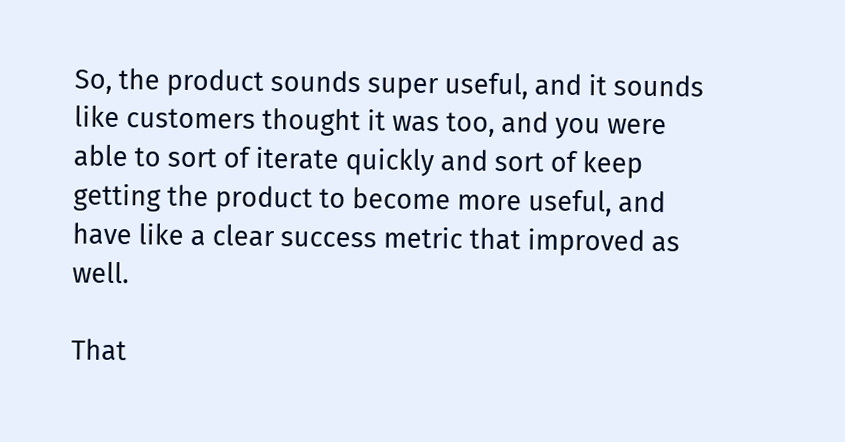So, the product sounds super useful, and it sounds like customers thought it was too, and you were able to sort of iterate quickly and sort of keep getting the product to become more useful, and have like a clear success metric that improved as well.

That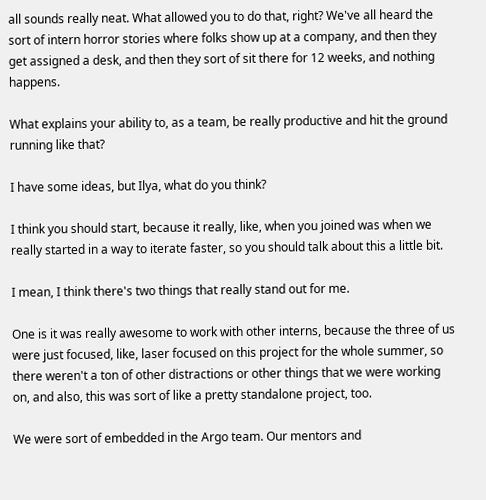all sounds really neat. What allowed you to do that, right? We've all heard the sort of intern horror stories where folks show up at a company, and then they get assigned a desk, and then they sort of sit there for 12 weeks, and nothing happens.

What explains your ability to, as a team, be really productive and hit the ground running like that?

I have some ideas, but Ilya, what do you think?

I think you should start, because it really, like, when you joined was when we really started in a way to iterate faster, so you should talk about this a little bit.

I mean, I think there's two things that really stand out for me.

One is it was really awesome to work with other interns, because the three of us were just focused, like, laser focused on this project for the whole summer, so there weren't a ton of other distractions or other things that we were working on, and also, this was sort of like a pretty standalone project, too.

We were sort of embedded in the Argo team. Our mentors and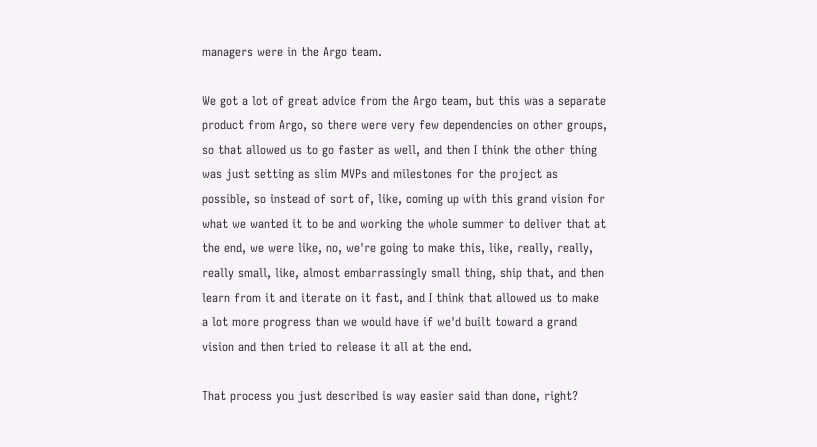managers were in the Argo team.

We got a lot of great advice from the Argo team, but this was a separate product from Argo, so there were very few dependencies on other groups, so that allowed us to go faster as well, and then I think the other thing was just setting as slim MVPs and milestones for the project as possible, so instead of sort of, like, coming up with this grand vision for what we wanted it to be and working the whole summer to deliver that at the end, we were like, no, we're going to make this, like, really, really, really small, like, almost embarrassingly small thing, ship that, and then learn from it and iterate on it fast, and I think that allowed us to make a lot more progress than we would have if we'd built toward a grand vision and then tried to release it all at the end.

That process you just described is way easier said than done, right?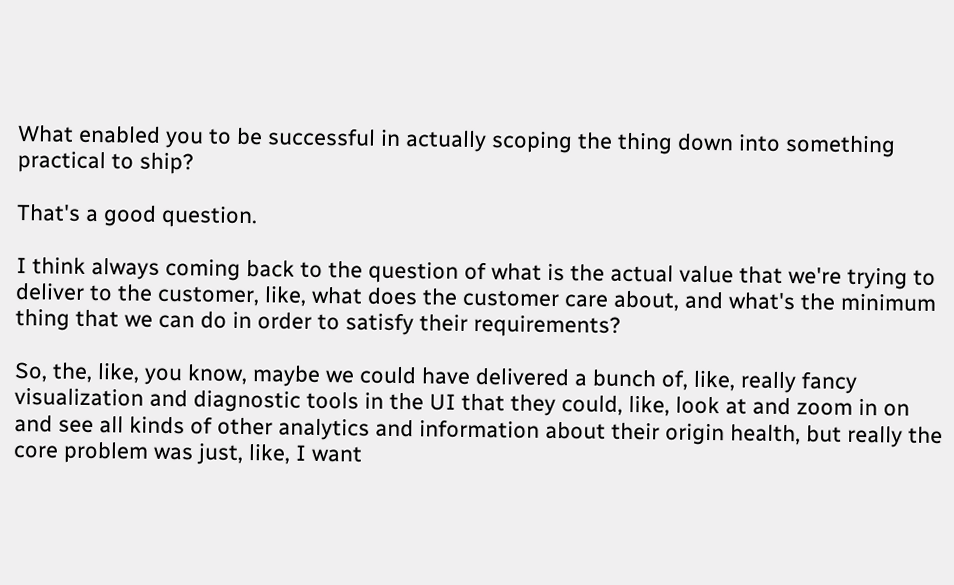What enabled you to be successful in actually scoping the thing down into something practical to ship?

That's a good question.

I think always coming back to the question of what is the actual value that we're trying to deliver to the customer, like, what does the customer care about, and what's the minimum thing that we can do in order to satisfy their requirements?

So, the, like, you know, maybe we could have delivered a bunch of, like, really fancy visualization and diagnostic tools in the UI that they could, like, look at and zoom in on and see all kinds of other analytics and information about their origin health, but really the core problem was just, like, I want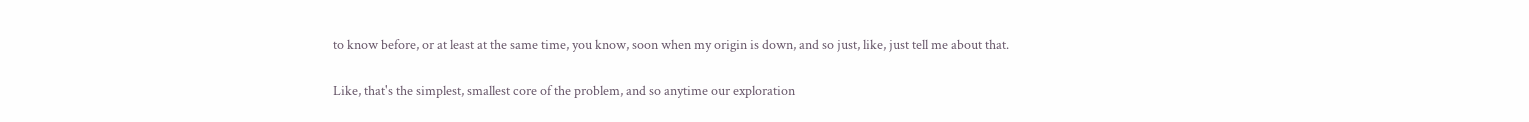to know before, or at least at the same time, you know, soon when my origin is down, and so just, like, just tell me about that.

Like, that's the simplest, smallest core of the problem, and so anytime our exploration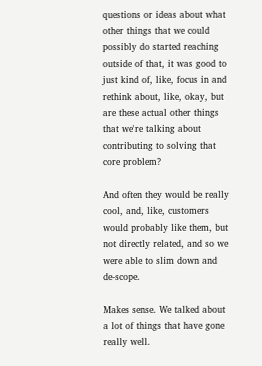questions or ideas about what other things that we could possibly do started reaching outside of that, it was good to just kind of, like, focus in and rethink about, like, okay, but are these actual other things that we're talking about contributing to solving that core problem?

And often they would be really cool, and, like, customers would probably like them, but not directly related, and so we were able to slim down and de-scope.

Makes sense. We talked about a lot of things that have gone really well.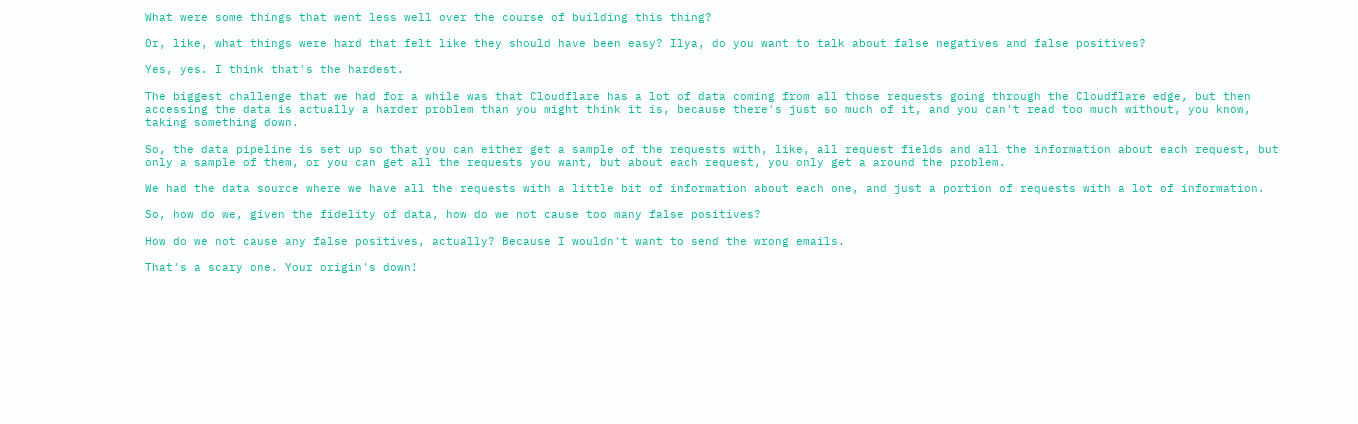What were some things that went less well over the course of building this thing?

Or, like, what things were hard that felt like they should have been easy? Ilya, do you want to talk about false negatives and false positives?

Yes, yes. I think that's the hardest.

The biggest challenge that we had for a while was that Cloudflare has a lot of data coming from all those requests going through the Cloudflare edge, but then accessing the data is actually a harder problem than you might think it is, because there's just so much of it, and you can't read too much without, you know, taking something down.

So, the data pipeline is set up so that you can either get a sample of the requests with, like, all request fields and all the information about each request, but only a sample of them, or you can get all the requests you want, but about each request, you only get a around the problem.

We had the data source where we have all the requests with a little bit of information about each one, and just a portion of requests with a lot of information.

So, how do we, given the fidelity of data, how do we not cause too many false positives?

How do we not cause any false positives, actually? Because I wouldn't want to send the wrong emails.

That's a scary one. Your origin's down!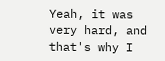Yeah, it was very hard, and that's why I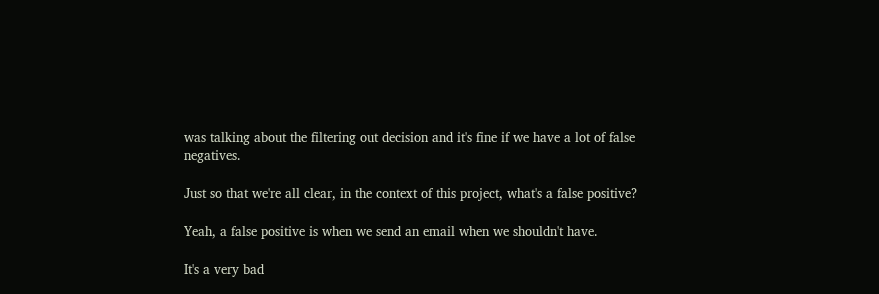was talking about the filtering out decision and it's fine if we have a lot of false negatives.

Just so that we're all clear, in the context of this project, what's a false positive?

Yeah, a false positive is when we send an email when we shouldn't have.

It's a very bad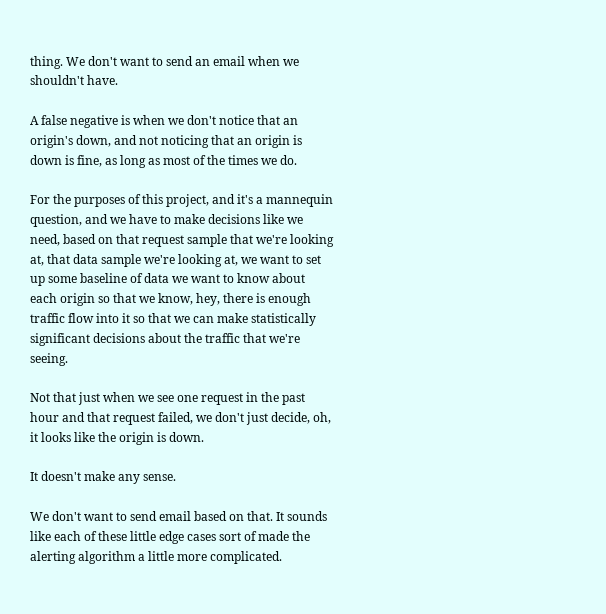thing. We don't want to send an email when we shouldn't have.

A false negative is when we don't notice that an origin's down, and not noticing that an origin is down is fine, as long as most of the times we do.

For the purposes of this project, and it's a mannequin question, and we have to make decisions like we need, based on that request sample that we're looking at, that data sample we're looking at, we want to set up some baseline of data we want to know about each origin so that we know, hey, there is enough traffic flow into it so that we can make statistically significant decisions about the traffic that we're seeing.

Not that just when we see one request in the past hour and that request failed, we don't just decide, oh, it looks like the origin is down.

It doesn't make any sense.

We don't want to send email based on that. It sounds like each of these little edge cases sort of made the alerting algorithm a little more complicated.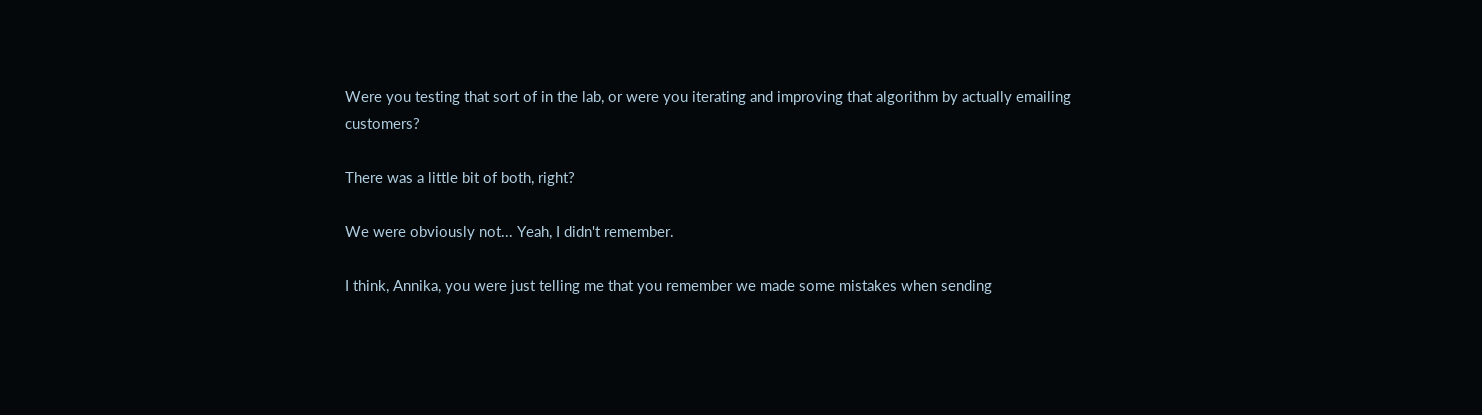Were you testing that sort of in the lab, or were you iterating and improving that algorithm by actually emailing customers?

There was a little bit of both, right?

We were obviously not... Yeah, I didn't remember.

I think, Annika, you were just telling me that you remember we made some mistakes when sending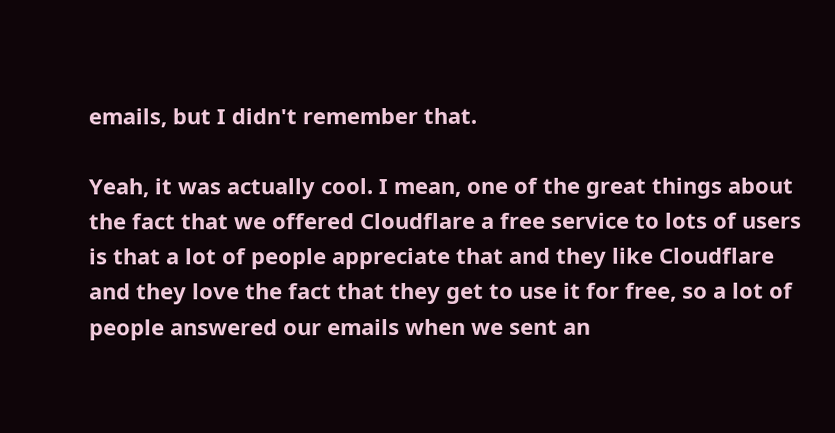emails, but I didn't remember that.

Yeah, it was actually cool. I mean, one of the great things about the fact that we offered Cloudflare a free service to lots of users is that a lot of people appreciate that and they like Cloudflare and they love the fact that they get to use it for free, so a lot of people answered our emails when we sent an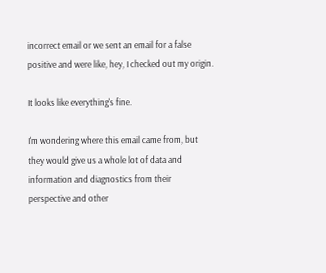incorrect email or we sent an email for a false positive and were like, hey, I checked out my origin.

It looks like everything's fine.

I'm wondering where this email came from, but they would give us a whole lot of data and information and diagnostics from their perspective and other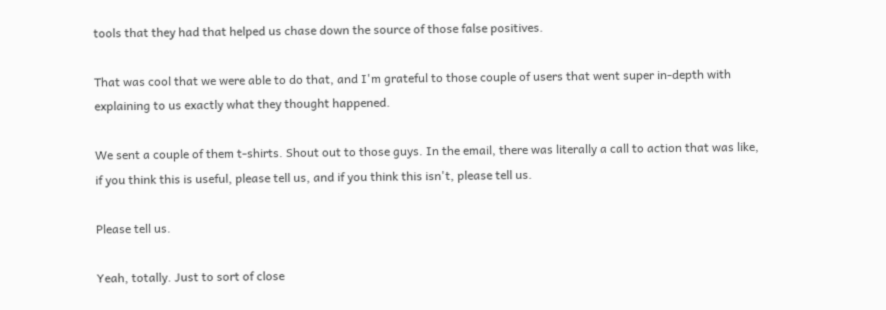tools that they had that helped us chase down the source of those false positives.

That was cool that we were able to do that, and I'm grateful to those couple of users that went super in-depth with explaining to us exactly what they thought happened.

We sent a couple of them t-shirts. Shout out to those guys. In the email, there was literally a call to action that was like, if you think this is useful, please tell us, and if you think this isn't, please tell us.

Please tell us.

Yeah, totally. Just to sort of close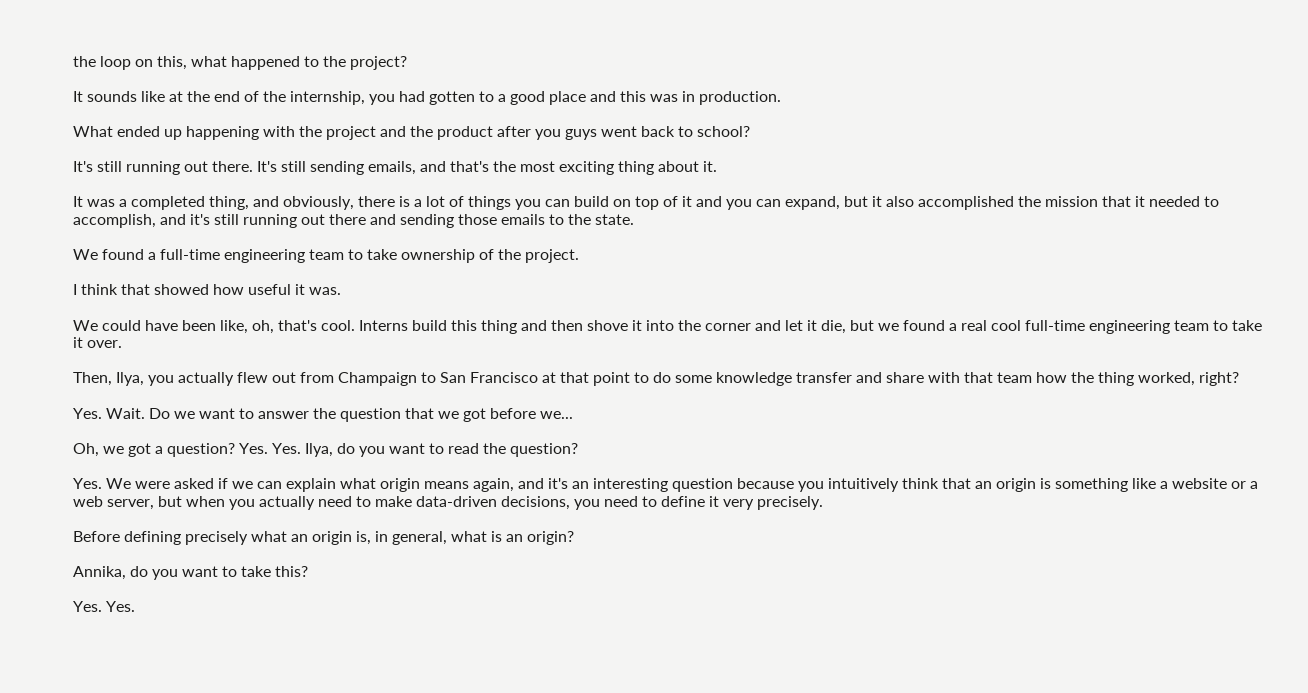the loop on this, what happened to the project?

It sounds like at the end of the internship, you had gotten to a good place and this was in production.

What ended up happening with the project and the product after you guys went back to school?

It's still running out there. It's still sending emails, and that's the most exciting thing about it.

It was a completed thing, and obviously, there is a lot of things you can build on top of it and you can expand, but it also accomplished the mission that it needed to accomplish, and it's still running out there and sending those emails to the state.

We found a full-time engineering team to take ownership of the project.

I think that showed how useful it was.

We could have been like, oh, that's cool. Interns build this thing and then shove it into the corner and let it die, but we found a real cool full-time engineering team to take it over.

Then, Ilya, you actually flew out from Champaign to San Francisco at that point to do some knowledge transfer and share with that team how the thing worked, right?

Yes. Wait. Do we want to answer the question that we got before we...

Oh, we got a question? Yes. Yes. Ilya, do you want to read the question?

Yes. We were asked if we can explain what origin means again, and it's an interesting question because you intuitively think that an origin is something like a website or a web server, but when you actually need to make data-driven decisions, you need to define it very precisely.

Before defining precisely what an origin is, in general, what is an origin?

Annika, do you want to take this?

Yes. Yes.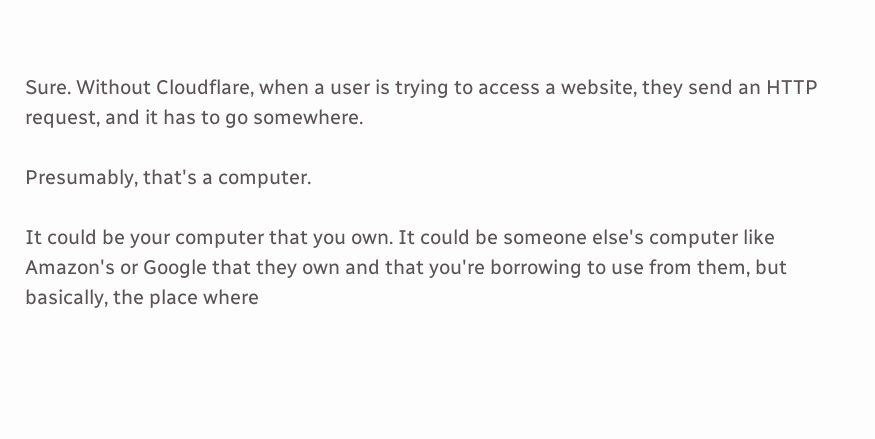Sure. Without Cloudflare, when a user is trying to access a website, they send an HTTP request, and it has to go somewhere.

Presumably, that's a computer.

It could be your computer that you own. It could be someone else's computer like Amazon's or Google that they own and that you're borrowing to use from them, but basically, the place where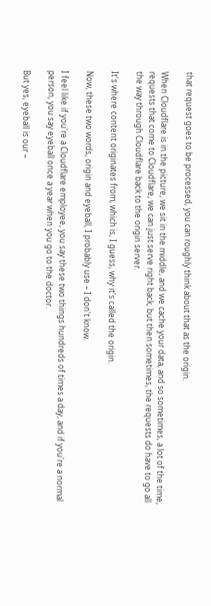that request goes to be processed, you can roughly think about that as the origin.

When Cloudflare is in the picture, we sit in the middle, and we cache your data, and so sometimes, a lot of the time, requests that come to Cloudflare, we can just serve right back, but then sometimes, the requests do have to go all the way through Cloudflare back to the origin server.

It's where content originates from, which is, I guess, why it's called the origin.

Now, these two words, origin and eyeball, I probably use – I don't know.

I feel like if you're a Cloudflare employee, you say these two things hundreds of times a day, and if you're a normal person, you say eyeball once a year when you go to the doctor.

But yes, eyeball is our –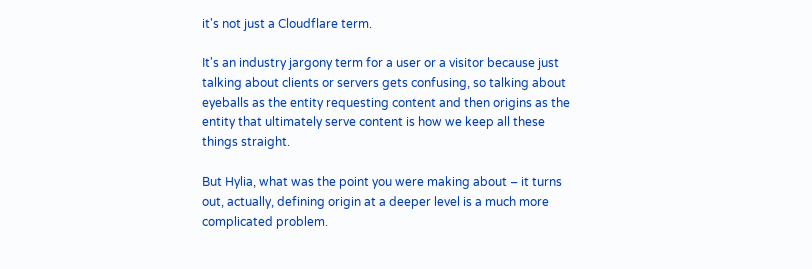it's not just a Cloudflare term.

It's an industry jargony term for a user or a visitor because just talking about clients or servers gets confusing, so talking about eyeballs as the entity requesting content and then origins as the entity that ultimately serve content is how we keep all these things straight.

But Hylia, what was the point you were making about – it turns out, actually, defining origin at a deeper level is a much more complicated problem.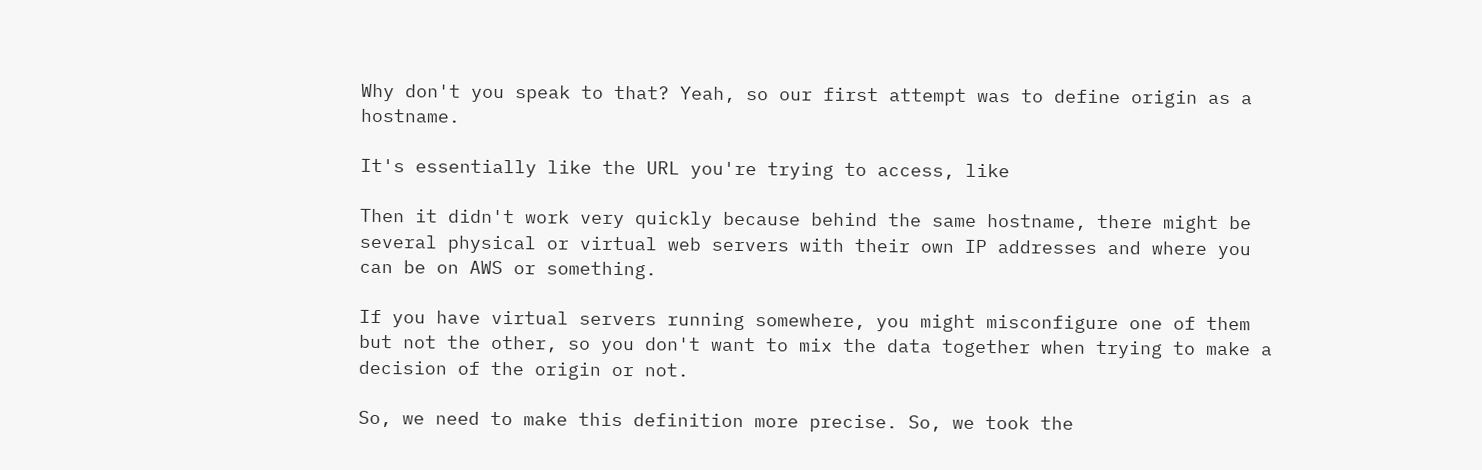Why don't you speak to that? Yeah, so our first attempt was to define origin as a hostname.

It's essentially like the URL you're trying to access, like

Then it didn't work very quickly because behind the same hostname, there might be several physical or virtual web servers with their own IP addresses and where you can be on AWS or something.

If you have virtual servers running somewhere, you might misconfigure one of them but not the other, so you don't want to mix the data together when trying to make a decision of the origin or not.

So, we need to make this definition more precise. So, we took the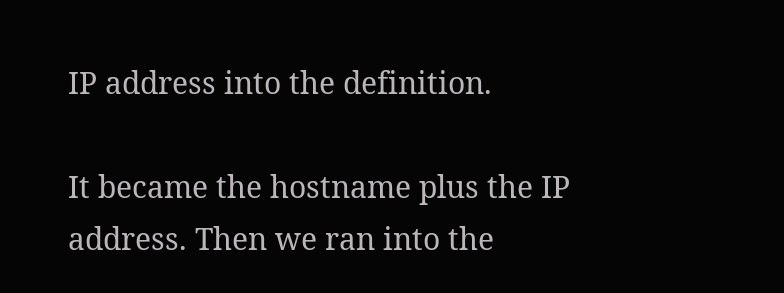IP address into the definition.

It became the hostname plus the IP address. Then we ran into the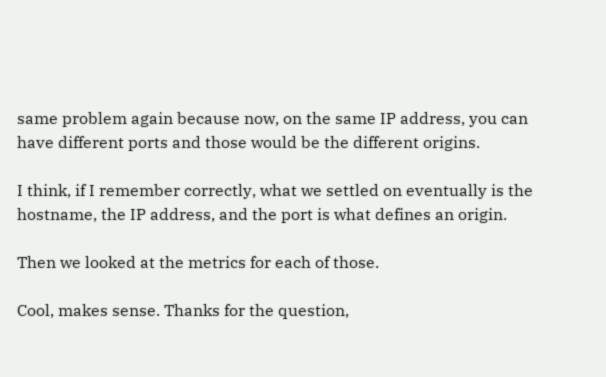same problem again because now, on the same IP address, you can have different ports and those would be the different origins.

I think, if I remember correctly, what we settled on eventually is the hostname, the IP address, and the port is what defines an origin.

Then we looked at the metrics for each of those.

Cool, makes sense. Thanks for the question,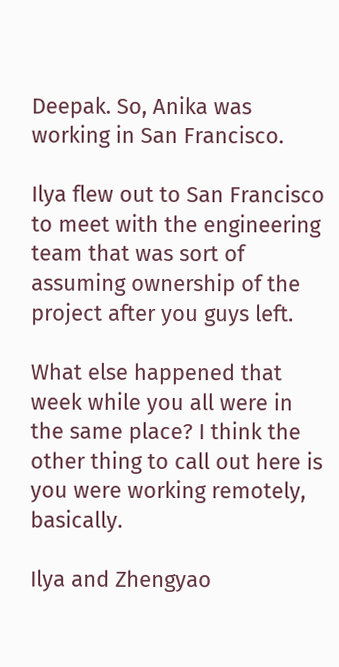Deepak. So, Anika was working in San Francisco.

Ilya flew out to San Francisco to meet with the engineering team that was sort of assuming ownership of the project after you guys left.

What else happened that week while you all were in the same place? I think the other thing to call out here is you were working remotely, basically.

Ilya and Zhengyao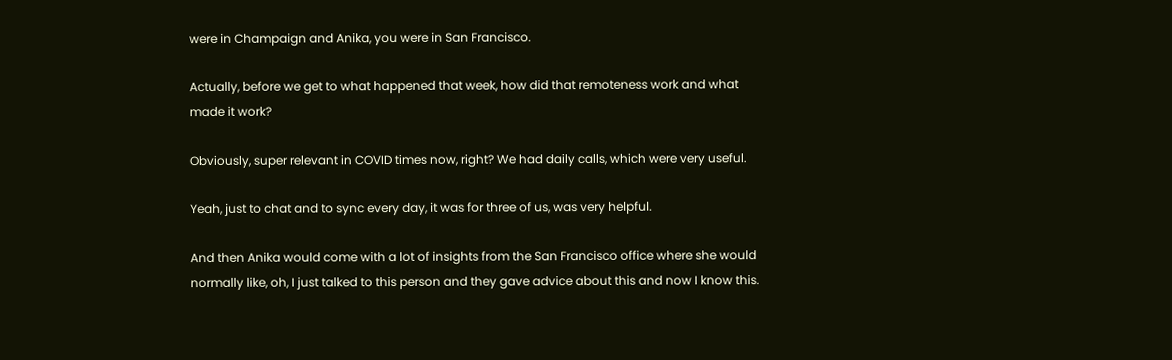were in Champaign and Anika, you were in San Francisco.

Actually, before we get to what happened that week, how did that remoteness work and what made it work?

Obviously, super relevant in COVID times now, right? We had daily calls, which were very useful.

Yeah, just to chat and to sync every day, it was for three of us, was very helpful.

And then Anika would come with a lot of insights from the San Francisco office where she would normally like, oh, I just talked to this person and they gave advice about this and now I know this.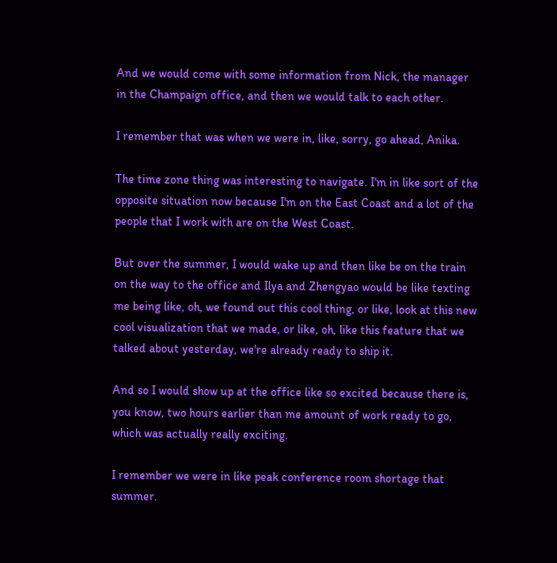And we would come with some information from Nick, the manager in the Champaign office, and then we would talk to each other.

I remember that was when we were in, like, sorry, go ahead, Anika.

The time zone thing was interesting to navigate. I'm in like sort of the opposite situation now because I'm on the East Coast and a lot of the people that I work with are on the West Coast.

But over the summer, I would wake up and then like be on the train on the way to the office and Ilya and Zhengyao would be like texting me being like, oh, we found out this cool thing, or like, look at this new cool visualization that we made, or like, oh, like this feature that we talked about yesterday, we're already ready to ship it.

And so I would show up at the office like so excited because there is, you know, two hours earlier than me amount of work ready to go, which was actually really exciting.

I remember we were in like peak conference room shortage that summer.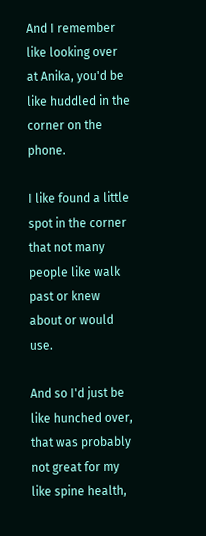And I remember like looking over at Anika, you'd be like huddled in the corner on the phone.

I like found a little spot in the corner that not many people like walk past or knew about or would use.

And so I'd just be like hunched over, that was probably not great for my like spine health,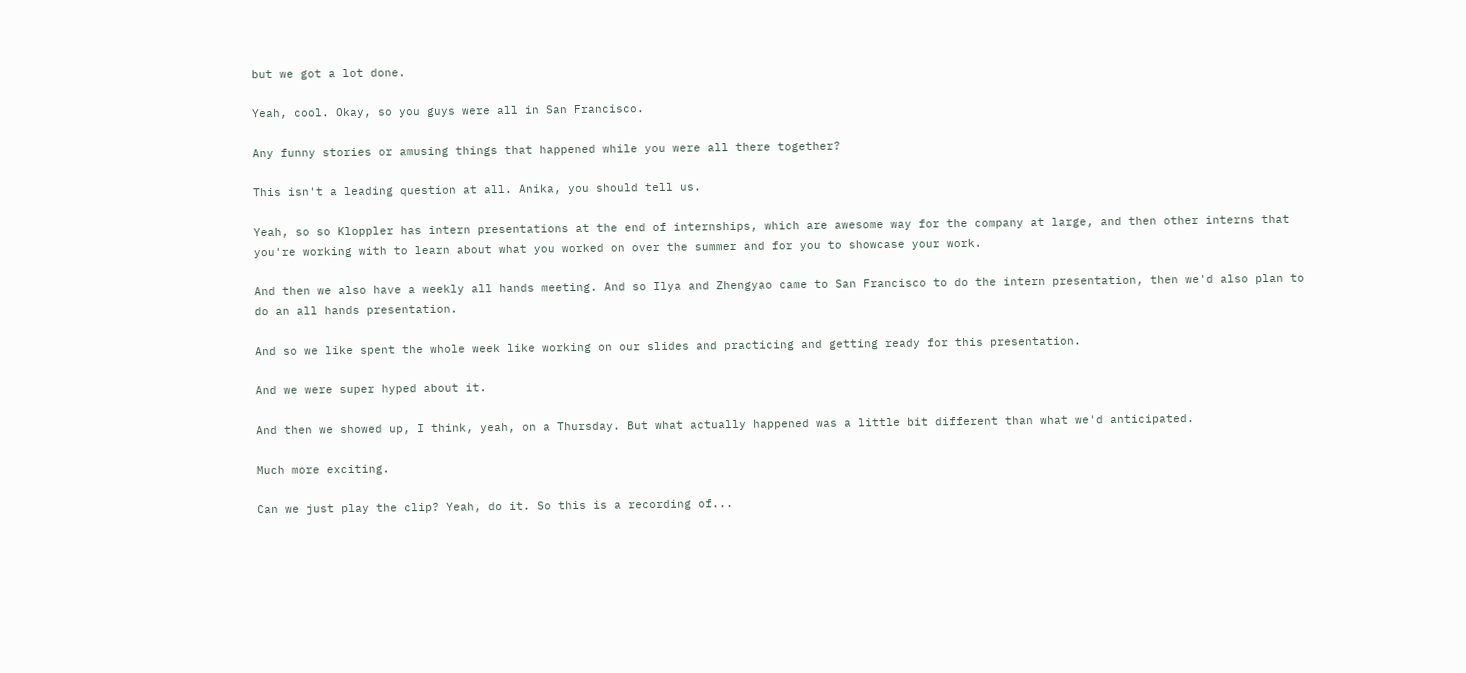but we got a lot done.

Yeah, cool. Okay, so you guys were all in San Francisco.

Any funny stories or amusing things that happened while you were all there together?

This isn't a leading question at all. Anika, you should tell us.

Yeah, so so Kloppler has intern presentations at the end of internships, which are awesome way for the company at large, and then other interns that you're working with to learn about what you worked on over the summer and for you to showcase your work.

And then we also have a weekly all hands meeting. And so Ilya and Zhengyao came to San Francisco to do the intern presentation, then we'd also plan to do an all hands presentation.

And so we like spent the whole week like working on our slides and practicing and getting ready for this presentation.

And we were super hyped about it.

And then we showed up, I think, yeah, on a Thursday. But what actually happened was a little bit different than what we'd anticipated.

Much more exciting.

Can we just play the clip? Yeah, do it. So this is a recording of...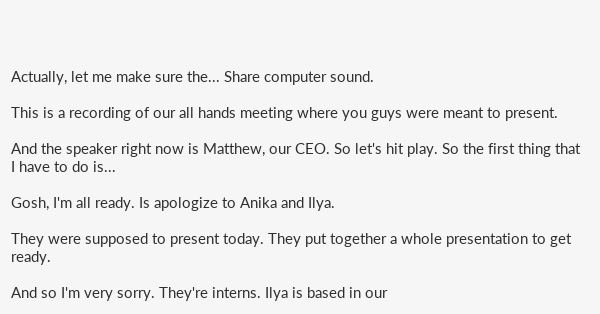Actually, let me make sure the... Share computer sound.

This is a recording of our all hands meeting where you guys were meant to present.

And the speaker right now is Matthew, our CEO. So let's hit play. So the first thing that I have to do is...

Gosh, I'm all ready. Is apologize to Anika and Ilya.

They were supposed to present today. They put together a whole presentation to get ready.

And so I'm very sorry. They're interns. Ilya is based in our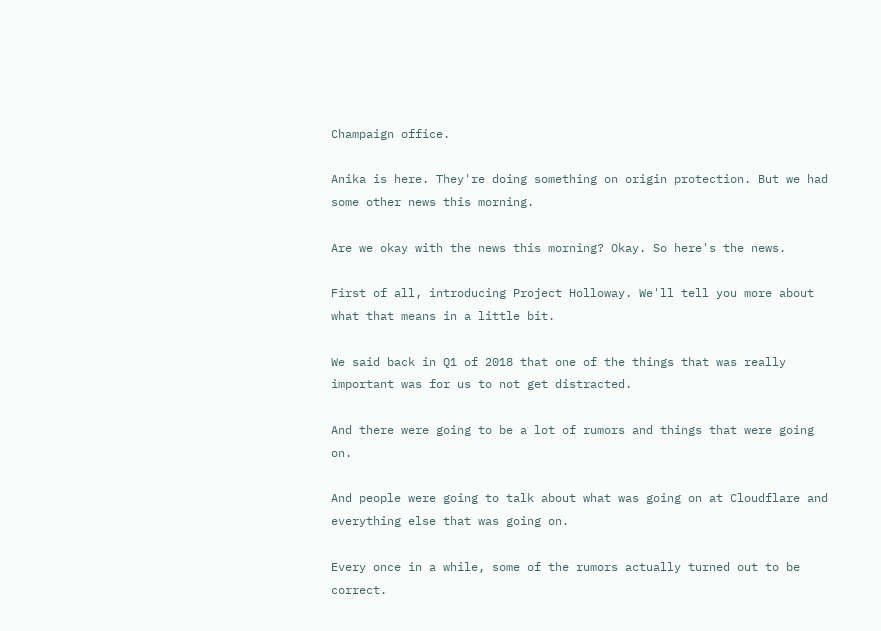Champaign office.

Anika is here. They're doing something on origin protection. But we had some other news this morning.

Are we okay with the news this morning? Okay. So here's the news.

First of all, introducing Project Holloway. We'll tell you more about what that means in a little bit.

We said back in Q1 of 2018 that one of the things that was really important was for us to not get distracted.

And there were going to be a lot of rumors and things that were going on.

And people were going to talk about what was going on at Cloudflare and everything else that was going on.

Every once in a while, some of the rumors actually turned out to be correct.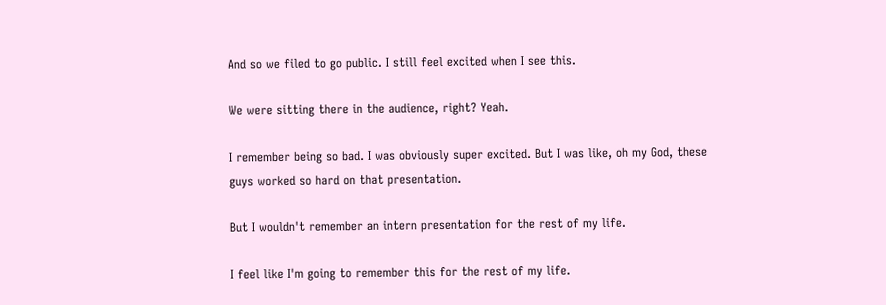And so we filed to go public. I still feel excited when I see this.

We were sitting there in the audience, right? Yeah.

I remember being so bad. I was obviously super excited. But I was like, oh my God, these guys worked so hard on that presentation.

But I wouldn't remember an intern presentation for the rest of my life.

I feel like I'm going to remember this for the rest of my life.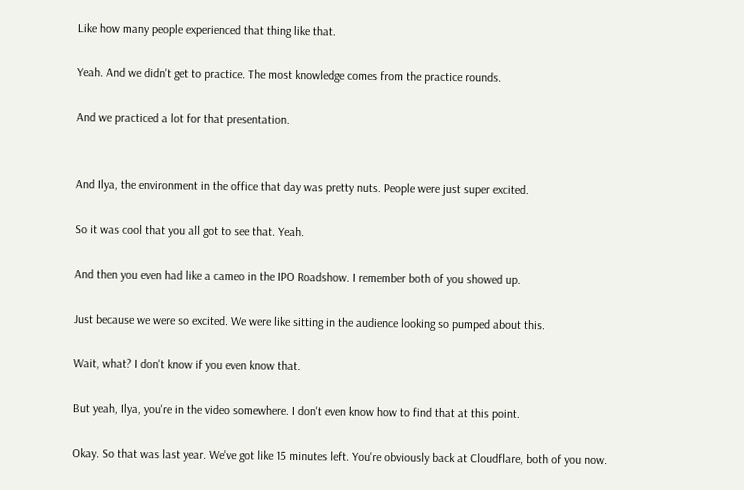Like how many people experienced that thing like that.

Yeah. And we didn't get to practice. The most knowledge comes from the practice rounds.

And we practiced a lot for that presentation.


And Ilya, the environment in the office that day was pretty nuts. People were just super excited.

So it was cool that you all got to see that. Yeah.

And then you even had like a cameo in the IPO Roadshow. I remember both of you showed up.

Just because we were so excited. We were like sitting in the audience looking so pumped about this.

Wait, what? I don't know if you even know that.

But yeah, Ilya, you're in the video somewhere. I don't even know how to find that at this point.

Okay. So that was last year. We've got like 15 minutes left. You're obviously back at Cloudflare, both of you now.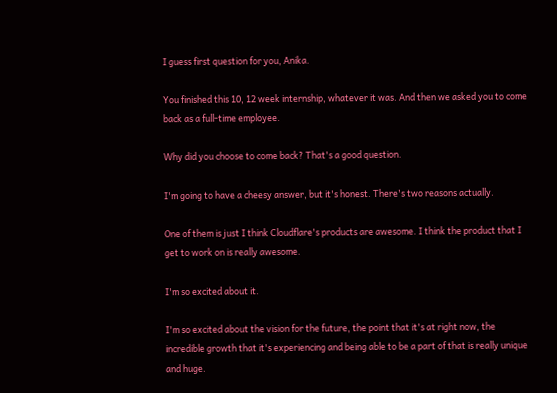I guess first question for you, Anika.

You finished this 10, 12 week internship, whatever it was. And then we asked you to come back as a full-time employee.

Why did you choose to come back? That's a good question.

I'm going to have a cheesy answer, but it's honest. There's two reasons actually.

One of them is just I think Cloudflare's products are awesome. I think the product that I get to work on is really awesome.

I'm so excited about it.

I'm so excited about the vision for the future, the point that it's at right now, the incredible growth that it's experiencing and being able to be a part of that is really unique and huge.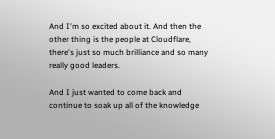And I'm so excited about it. And then the other thing is the people at Cloudflare, there's just so much brilliance and so many really good leaders.

And I just wanted to come back and continue to soak up all of the knowledge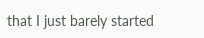that I just barely started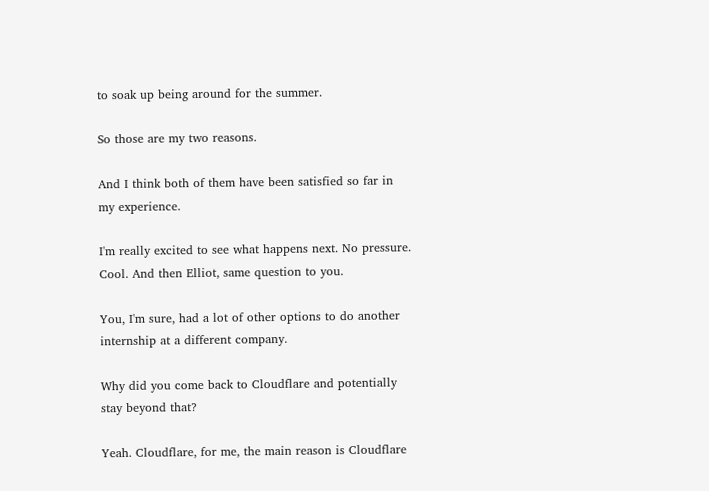to soak up being around for the summer.

So those are my two reasons.

And I think both of them have been satisfied so far in my experience.

I'm really excited to see what happens next. No pressure. Cool. And then Elliot, same question to you.

You, I'm sure, had a lot of other options to do another internship at a different company.

Why did you come back to Cloudflare and potentially stay beyond that?

Yeah. Cloudflare, for me, the main reason is Cloudflare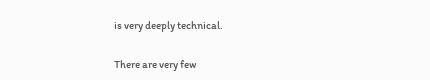is very deeply technical.

There are very few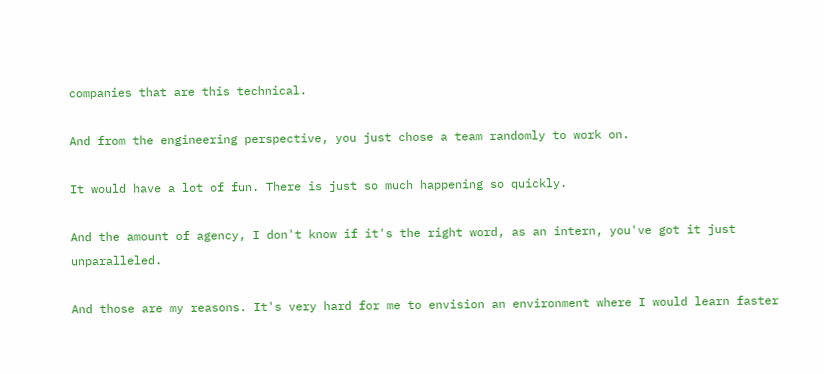companies that are this technical.

And from the engineering perspective, you just chose a team randomly to work on.

It would have a lot of fun. There is just so much happening so quickly.

And the amount of agency, I don't know if it's the right word, as an intern, you've got it just unparalleled.

And those are my reasons. It's very hard for me to envision an environment where I would learn faster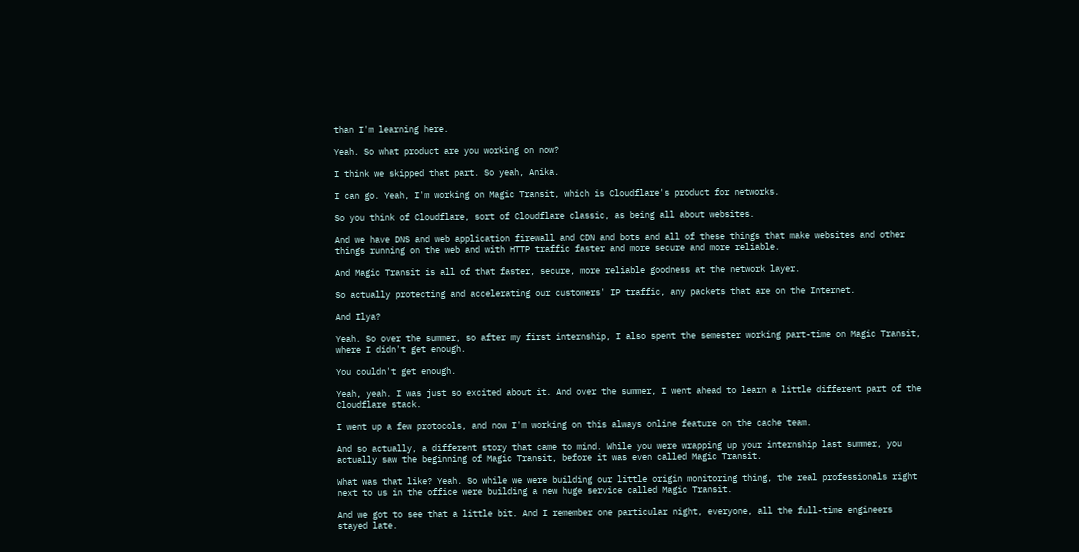than I'm learning here.

Yeah. So what product are you working on now?

I think we skipped that part. So yeah, Anika.

I can go. Yeah, I'm working on Magic Transit, which is Cloudflare's product for networks.

So you think of Cloudflare, sort of Cloudflare classic, as being all about websites.

And we have DNS and web application firewall and CDN and bots and all of these things that make websites and other things running on the web and with HTTP traffic faster and more secure and more reliable.

And Magic Transit is all of that faster, secure, more reliable goodness at the network layer.

So actually protecting and accelerating our customers' IP traffic, any packets that are on the Internet.

And Ilya?

Yeah. So over the summer, so after my first internship, I also spent the semester working part-time on Magic Transit, where I didn't get enough.

You couldn't get enough.

Yeah, yeah. I was just so excited about it. And over the summer, I went ahead to learn a little different part of the Cloudflare stack.

I went up a few protocols, and now I'm working on this always online feature on the cache team.

And so actually, a different story that came to mind. While you were wrapping up your internship last summer, you actually saw the beginning of Magic Transit, before it was even called Magic Transit.

What was that like? Yeah. So while we were building our little origin monitoring thing, the real professionals right next to us in the office were building a new huge service called Magic Transit.

And we got to see that a little bit. And I remember one particular night, everyone, all the full-time engineers stayed late.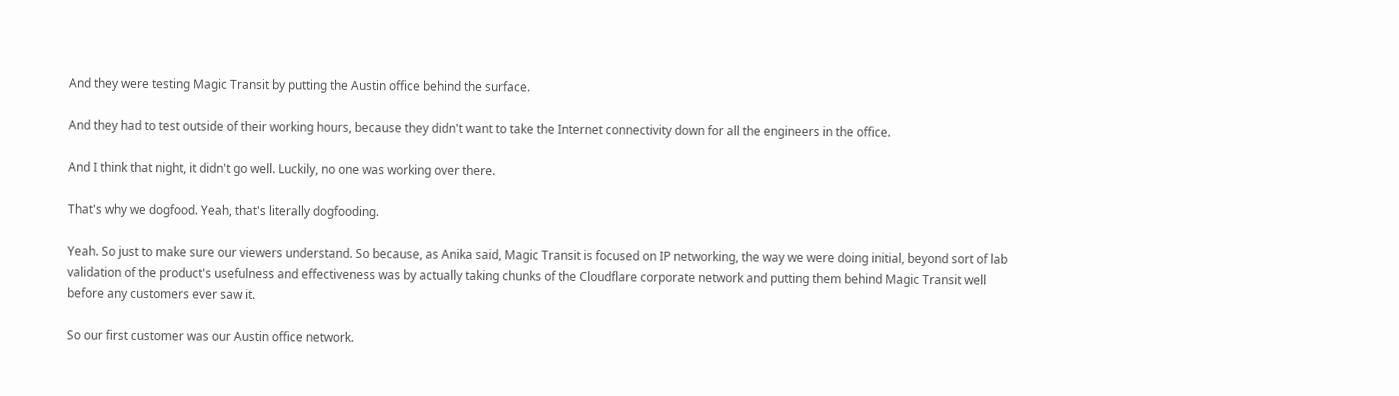And they were testing Magic Transit by putting the Austin office behind the surface.

And they had to test outside of their working hours, because they didn't want to take the Internet connectivity down for all the engineers in the office.

And I think that night, it didn't go well. Luckily, no one was working over there.

That's why we dogfood. Yeah, that's literally dogfooding.

Yeah. So just to make sure our viewers understand. So because, as Anika said, Magic Transit is focused on IP networking, the way we were doing initial, beyond sort of lab validation of the product's usefulness and effectiveness was by actually taking chunks of the Cloudflare corporate network and putting them behind Magic Transit well before any customers ever saw it.

So our first customer was our Austin office network.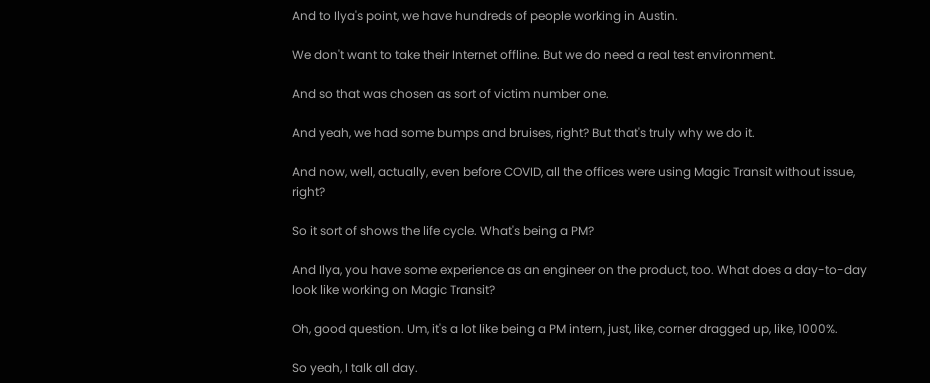And to Ilya's point, we have hundreds of people working in Austin.

We don't want to take their Internet offline. But we do need a real test environment.

And so that was chosen as sort of victim number one.

And yeah, we had some bumps and bruises, right? But that's truly why we do it.

And now, well, actually, even before COVID, all the offices were using Magic Transit without issue, right?

So it sort of shows the life cycle. What's being a PM?

And Ilya, you have some experience as an engineer on the product, too. What does a day-to-day look like working on Magic Transit?

Oh, good question. Um, it's a lot like being a PM intern, just, like, corner dragged up, like, 1000%.

So yeah, I talk all day.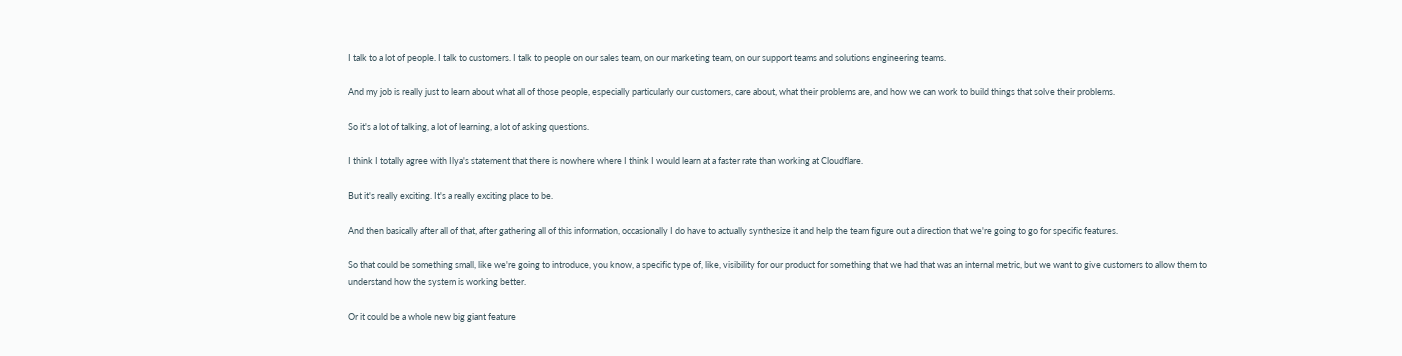I talk to a lot of people. I talk to customers. I talk to people on our sales team, on our marketing team, on our support teams and solutions engineering teams.

And my job is really just to learn about what all of those people, especially particularly our customers, care about, what their problems are, and how we can work to build things that solve their problems.

So it's a lot of talking, a lot of learning, a lot of asking questions.

I think I totally agree with Ilya's statement that there is nowhere where I think I would learn at a faster rate than working at Cloudflare.

But it's really exciting. It's a really exciting place to be.

And then basically after all of that, after gathering all of this information, occasionally I do have to actually synthesize it and help the team figure out a direction that we're going to go for specific features.

So that could be something small, like we're going to introduce, you know, a specific type of, like, visibility for our product for something that we had that was an internal metric, but we want to give customers to allow them to understand how the system is working better.

Or it could be a whole new big giant feature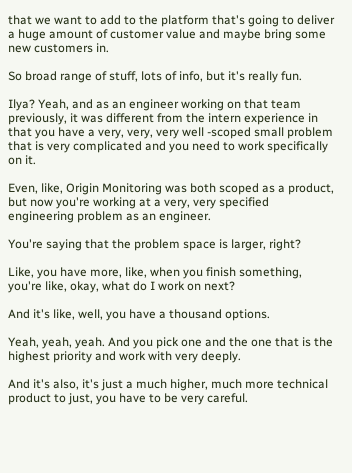that we want to add to the platform that's going to deliver a huge amount of customer value and maybe bring some new customers in.

So broad range of stuff, lots of info, but it's really fun.

Ilya? Yeah, and as an engineer working on that team previously, it was different from the intern experience in that you have a very, very, very well -scoped small problem that is very complicated and you need to work specifically on it.

Even, like, Origin Monitoring was both scoped as a product, but now you're working at a very, very specified engineering problem as an engineer.

You're saying that the problem space is larger, right?

Like, you have more, like, when you finish something, you're like, okay, what do I work on next?

And it's like, well, you have a thousand options.

Yeah, yeah, yeah. And you pick one and the one that is the highest priority and work with very deeply.

And it's also, it's just a much higher, much more technical product to just, you have to be very careful.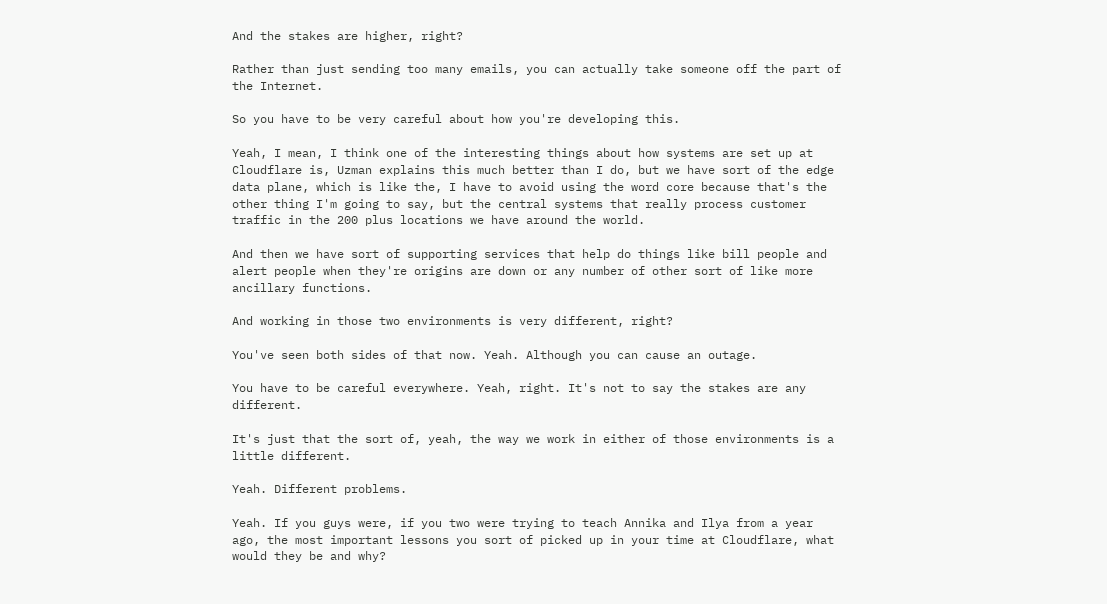And the stakes are higher, right?

Rather than just sending too many emails, you can actually take someone off the part of the Internet.

So you have to be very careful about how you're developing this.

Yeah, I mean, I think one of the interesting things about how systems are set up at Cloudflare is, Uzman explains this much better than I do, but we have sort of the edge data plane, which is like the, I have to avoid using the word core because that's the other thing I'm going to say, but the central systems that really process customer traffic in the 200 plus locations we have around the world.

And then we have sort of supporting services that help do things like bill people and alert people when they're origins are down or any number of other sort of like more ancillary functions.

And working in those two environments is very different, right?

You've seen both sides of that now. Yeah. Although you can cause an outage.

You have to be careful everywhere. Yeah, right. It's not to say the stakes are any different.

It's just that the sort of, yeah, the way we work in either of those environments is a little different.

Yeah. Different problems.

Yeah. If you guys were, if you two were trying to teach Annika and Ilya from a year ago, the most important lessons you sort of picked up in your time at Cloudflare, what would they be and why?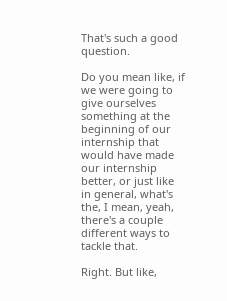That's such a good question.

Do you mean like, if we were going to give ourselves something at the beginning of our internship that would have made our internship better, or just like in general, what's the, I mean, yeah, there's a couple different ways to tackle that.

Right. But like,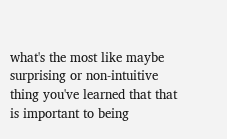what's the most like maybe surprising or non-intuitive thing you've learned that that is important to being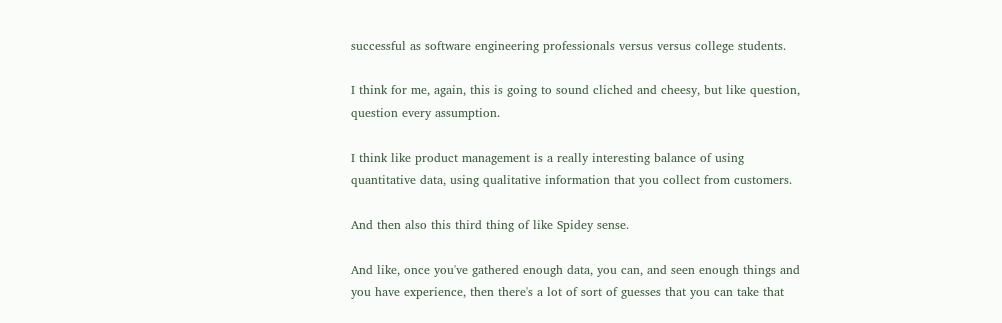successful as software engineering professionals versus versus college students.

I think for me, again, this is going to sound cliched and cheesy, but like question, question every assumption.

I think like product management is a really interesting balance of using quantitative data, using qualitative information that you collect from customers.

And then also this third thing of like Spidey sense.

And like, once you've gathered enough data, you can, and seen enough things and you have experience, then there's a lot of sort of guesses that you can take that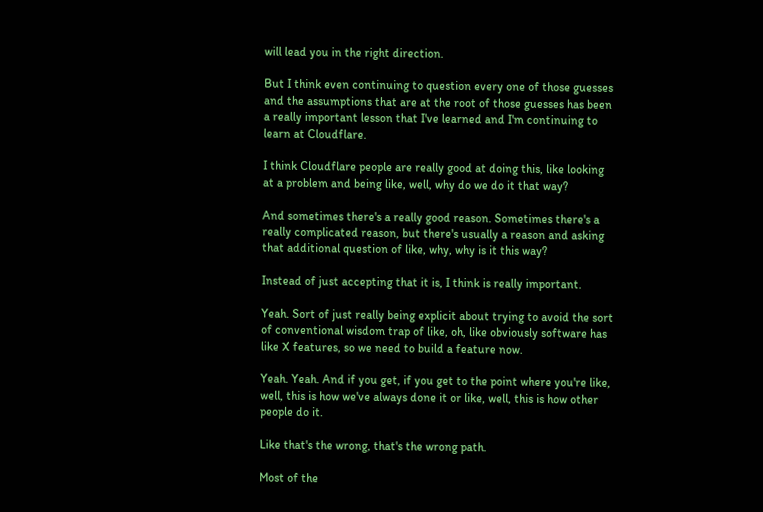will lead you in the right direction.

But I think even continuing to question every one of those guesses and the assumptions that are at the root of those guesses has been a really important lesson that I've learned and I'm continuing to learn at Cloudflare.

I think Cloudflare people are really good at doing this, like looking at a problem and being like, well, why do we do it that way?

And sometimes there's a really good reason. Sometimes there's a really complicated reason, but there's usually a reason and asking that additional question of like, why, why is it this way?

Instead of just accepting that it is, I think is really important.

Yeah. Sort of just really being explicit about trying to avoid the sort of conventional wisdom trap of like, oh, like obviously software has like X features, so we need to build a feature now.

Yeah. Yeah. And if you get, if you get to the point where you're like, well, this is how we've always done it or like, well, this is how other people do it.

Like that's the wrong, that's the wrong path.

Most of the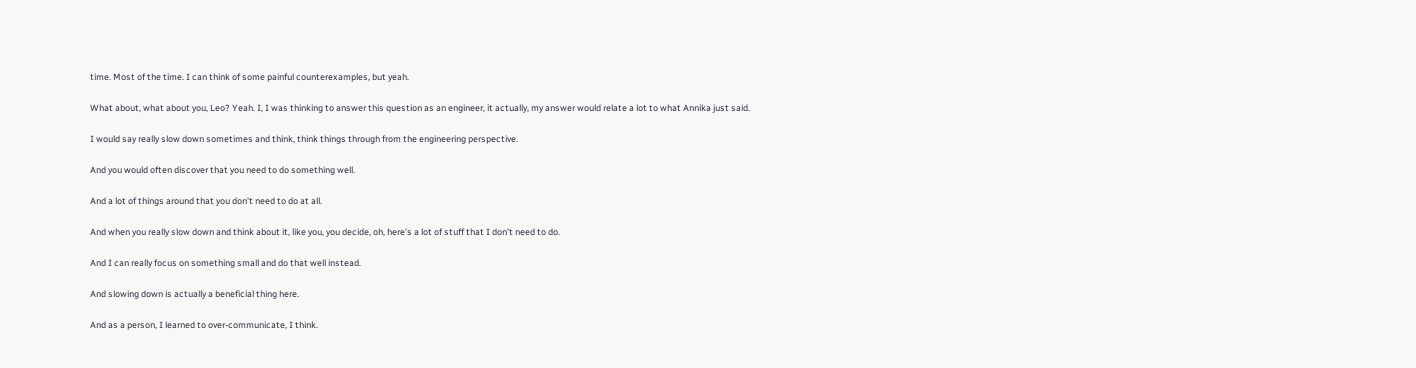time. Most of the time. I can think of some painful counterexamples, but yeah.

What about, what about you, Leo? Yeah. I, I was thinking to answer this question as an engineer, it actually, my answer would relate a lot to what Annika just said.

I would say really slow down sometimes and think, think things through from the engineering perspective.

And you would often discover that you need to do something well.

And a lot of things around that you don't need to do at all.

And when you really slow down and think about it, like you, you decide, oh, here's a lot of stuff that I don't need to do.

And I can really focus on something small and do that well instead.

And slowing down is actually a beneficial thing here.

And as a person, I learned to over-communicate, I think.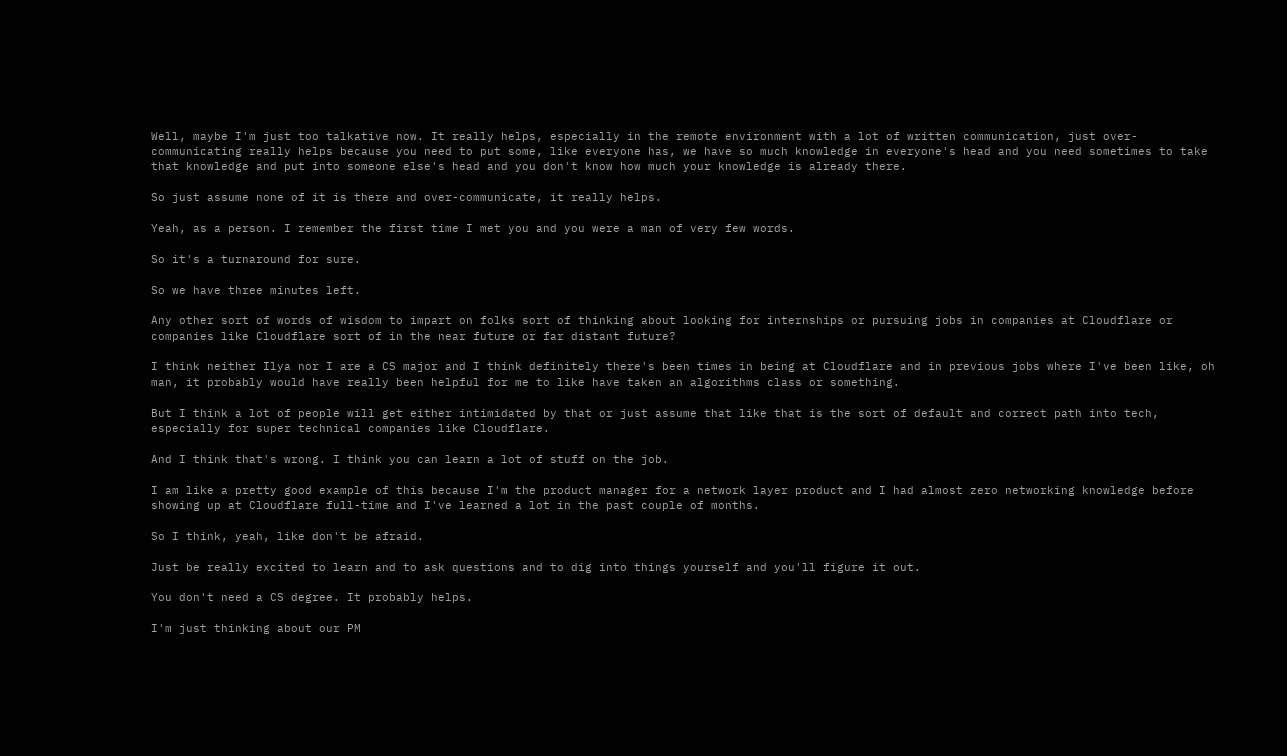Well, maybe I'm just too talkative now. It really helps, especially in the remote environment with a lot of written communication, just over-communicating really helps because you need to put some, like everyone has, we have so much knowledge in everyone's head and you need sometimes to take that knowledge and put into someone else's head and you don't know how much your knowledge is already there.

So just assume none of it is there and over-communicate, it really helps.

Yeah, as a person. I remember the first time I met you and you were a man of very few words.

So it's a turnaround for sure.

So we have three minutes left.

Any other sort of words of wisdom to impart on folks sort of thinking about looking for internships or pursuing jobs in companies at Cloudflare or companies like Cloudflare sort of in the near future or far distant future?

I think neither Ilya nor I are a CS major and I think definitely there's been times in being at Cloudflare and in previous jobs where I've been like, oh man, it probably would have really been helpful for me to like have taken an algorithms class or something.

But I think a lot of people will get either intimidated by that or just assume that like that is the sort of default and correct path into tech, especially for super technical companies like Cloudflare.

And I think that's wrong. I think you can learn a lot of stuff on the job.

I am like a pretty good example of this because I'm the product manager for a network layer product and I had almost zero networking knowledge before showing up at Cloudflare full-time and I've learned a lot in the past couple of months.

So I think, yeah, like don't be afraid.

Just be really excited to learn and to ask questions and to dig into things yourself and you'll figure it out.

You don't need a CS degree. It probably helps.

I'm just thinking about our PM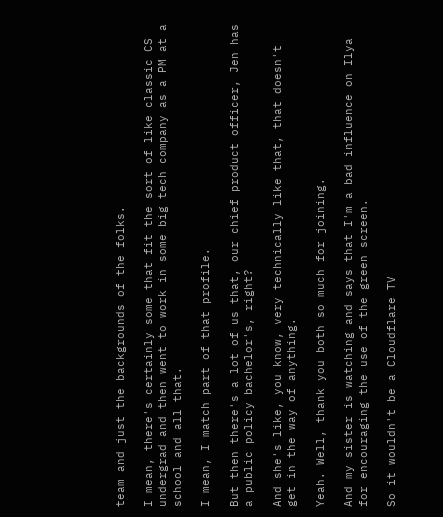team and just the backgrounds of the folks.

I mean, there's certainly some that fit the sort of like classic CS undergrad and then went to work in some big tech company as a PM at a school and all that.

I mean, I match part of that profile.

But then there's a lot of us that, our chief product officer, Jen has a public policy bachelor's, right?

And she's like, you know, very technically like that, that doesn't get in the way of anything.

Yeah. Well, thank you both so much for joining.

And my sister is watching and says that I'm a bad influence on Ilya for encouraging the use of the green screen.

So it wouldn't be a Cloudflare TV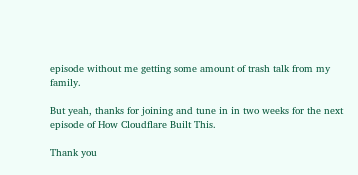episode without me getting some amount of trash talk from my family.

But yeah, thanks for joining and tune in in two weeks for the next episode of How Cloudflare Built This.

Thank you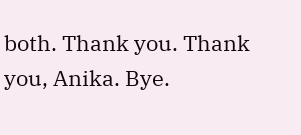both. Thank you. Thank you, Anika. Bye.